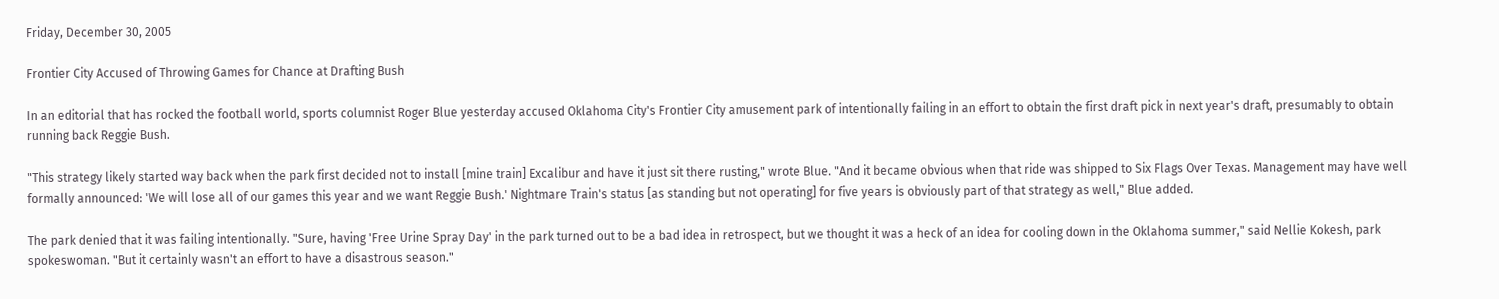Friday, December 30, 2005

Frontier City Accused of Throwing Games for Chance at Drafting Bush

In an editorial that has rocked the football world, sports columnist Roger Blue yesterday accused Oklahoma City's Frontier City amusement park of intentionally failing in an effort to obtain the first draft pick in next year's draft, presumably to obtain running back Reggie Bush.

"This strategy likely started way back when the park first decided not to install [mine train] Excalibur and have it just sit there rusting," wrote Blue. "And it became obvious when that ride was shipped to Six Flags Over Texas. Management may have well formally announced: 'We will lose all of our games this year and we want Reggie Bush.' Nightmare Train's status [as standing but not operating] for five years is obviously part of that strategy as well," Blue added.

The park denied that it was failing intentionally. "Sure, having 'Free Urine Spray Day' in the park turned out to be a bad idea in retrospect, but we thought it was a heck of an idea for cooling down in the Oklahoma summer," said Nellie Kokesh, park spokeswoman. "But it certainly wasn't an effort to have a disastrous season."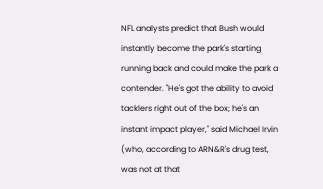NFL analysts predict that Bush would instantly become the park's starting running back and could make the park a contender. "He's got the ability to avoid tacklers right out of the box; he's an instant impact player," said Michael Irvin (who, according to ARN&R's drug test, was not at that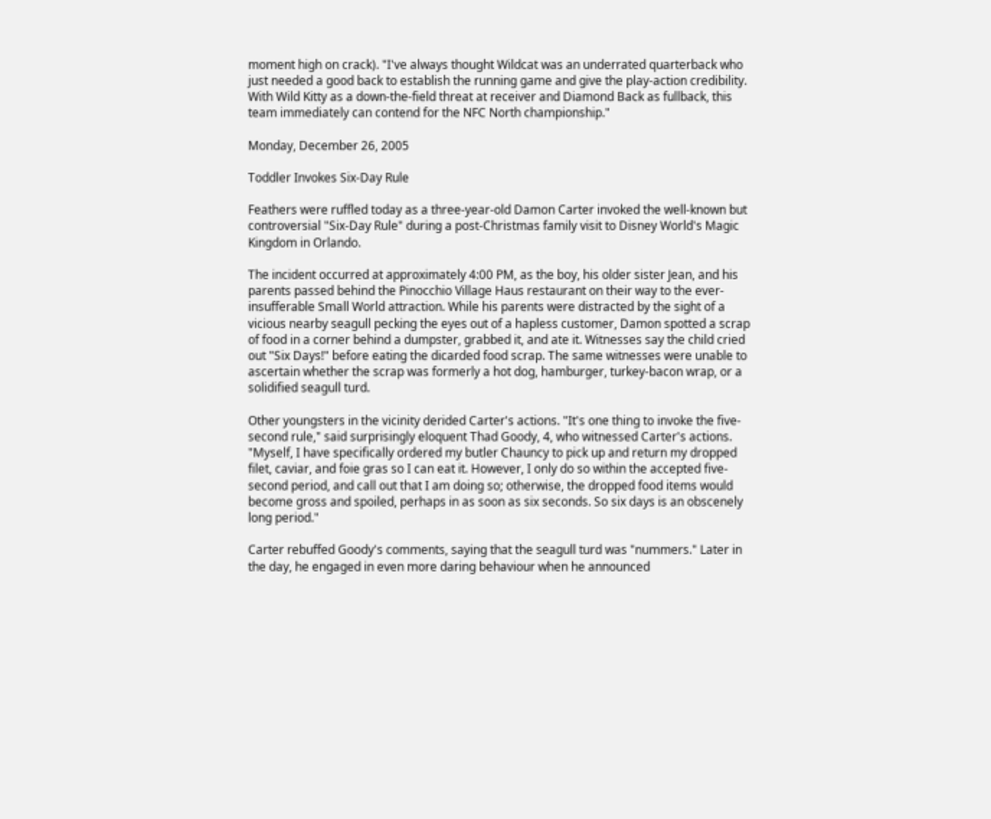moment high on crack). "I've always thought Wildcat was an underrated quarterback who just needed a good back to establish the running game and give the play-action credibility. With Wild Kitty as a down-the-field threat at receiver and Diamond Back as fullback, this team immediately can contend for the NFC North championship."

Monday, December 26, 2005

Toddler Invokes Six-Day Rule

Feathers were ruffled today as a three-year-old Damon Carter invoked the well-known but controversial "Six-Day Rule" during a post-Christmas family visit to Disney World's Magic Kingdom in Orlando.

The incident occurred at approximately 4:00 PM, as the boy, his older sister Jean, and his parents passed behind the Pinocchio Village Haus restaurant on their way to the ever-insufferable Small World attraction. While his parents were distracted by the sight of a vicious nearby seagull pecking the eyes out of a hapless customer, Damon spotted a scrap of food in a corner behind a dumpster, grabbed it, and ate it. Witnesses say the child cried out "Six Days!" before eating the dicarded food scrap. The same witnesses were unable to ascertain whether the scrap was formerly a hot dog, hamburger, turkey-bacon wrap, or a solidified seagull turd.

Other youngsters in the vicinity derided Carter's actions. "It's one thing to invoke the five-second rule," said surprisingly eloquent Thad Goody, 4, who witnessed Carter's actions. "Myself, I have specifically ordered my butler Chauncy to pick up and return my dropped filet, caviar, and foie gras so I can eat it. However, I only do so within the accepted five-second period, and call out that I am doing so; otherwise, the dropped food items would become gross and spoiled, perhaps in as soon as six seconds. So six days is an obscenely long period."

Carter rebuffed Goody's comments, saying that the seagull turd was "nummers." Later in the day, he engaged in even more daring behaviour when he announced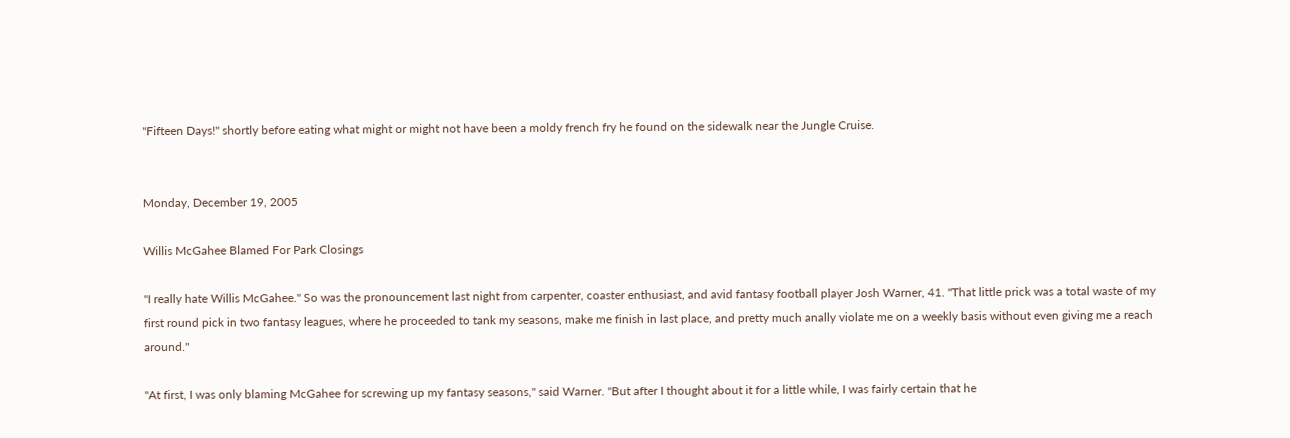"Fifteen Days!" shortly before eating what might or might not have been a moldy french fry he found on the sidewalk near the Jungle Cruise.


Monday, December 19, 2005

Willis McGahee Blamed For Park Closings

"I really hate Willis McGahee." So was the pronouncement last night from carpenter, coaster enthusiast, and avid fantasy football player Josh Warner, 41. "That little prick was a total waste of my first round pick in two fantasy leagues, where he proceeded to tank my seasons, make me finish in last place, and pretty much anally violate me on a weekly basis without even giving me a reach around."

"At first, I was only blaming McGahee for screwing up my fantasy seasons," said Warner. "But after I thought about it for a little while, I was fairly certain that he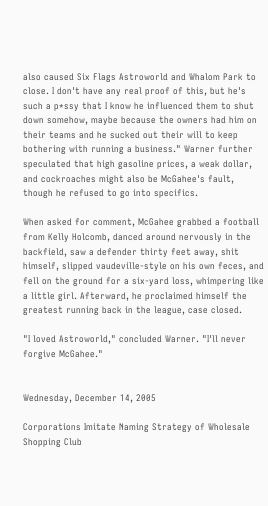also caused Six Flags Astroworld and Whalom Park to close. I don't have any real proof of this, but he's such a p*ssy that I know he influenced them to shut down somehow, maybe because the owners had him on their teams and he sucked out their will to keep bothering with running a business." Warner further speculated that high gasoline prices, a weak dollar, and cockroaches might also be McGahee's fault, though he refused to go into specifics.

When asked for comment, McGahee grabbed a football from Kelly Holcomb, danced around nervously in the backfield, saw a defender thirty feet away, shit himself, slipped vaudeville-style on his own feces, and fell on the ground for a six-yard loss, whimpering like a little girl. Afterward, he proclaimed himself the greatest running back in the league, case closed.

"I loved Astroworld," concluded Warner. "I'll never forgive McGahee."


Wednesday, December 14, 2005

Corporations Imitate Naming Strategy of Wholesale Shopping Club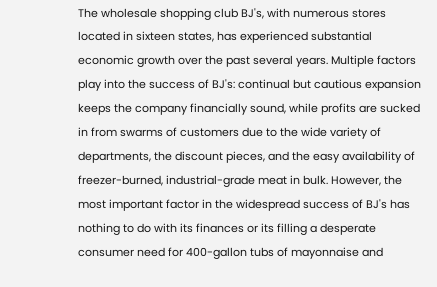The wholesale shopping club BJ's, with numerous stores located in sixteen states, has experienced substantial economic growth over the past several years. Multiple factors play into the success of BJ's: continual but cautious expansion keeps the company financially sound, while profits are sucked in from swarms of customers due to the wide variety of departments, the discount pieces, and the easy availability of freezer-burned, industrial-grade meat in bulk. However, the most important factor in the widespread success of BJ's has nothing to do with its finances or its filling a desperate consumer need for 400-gallon tubs of mayonnaise and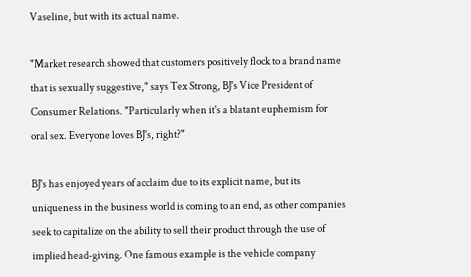Vaseline, but with its actual name.

"Market research showed that customers positively flock to a brand name that is sexually suggestive," says Tex Strong, BJ's Vice President of Consumer Relations. "Particularly when it's a blatant euphemism for oral sex. Everyone loves BJ's, right?"

BJ's has enjoyed years of acclaim due to its explicit name, but its uniqueness in the business world is coming to an end, as other companies seek to capitalize on the ability to sell their product through the use of implied head-giving. One famous example is the vehicle company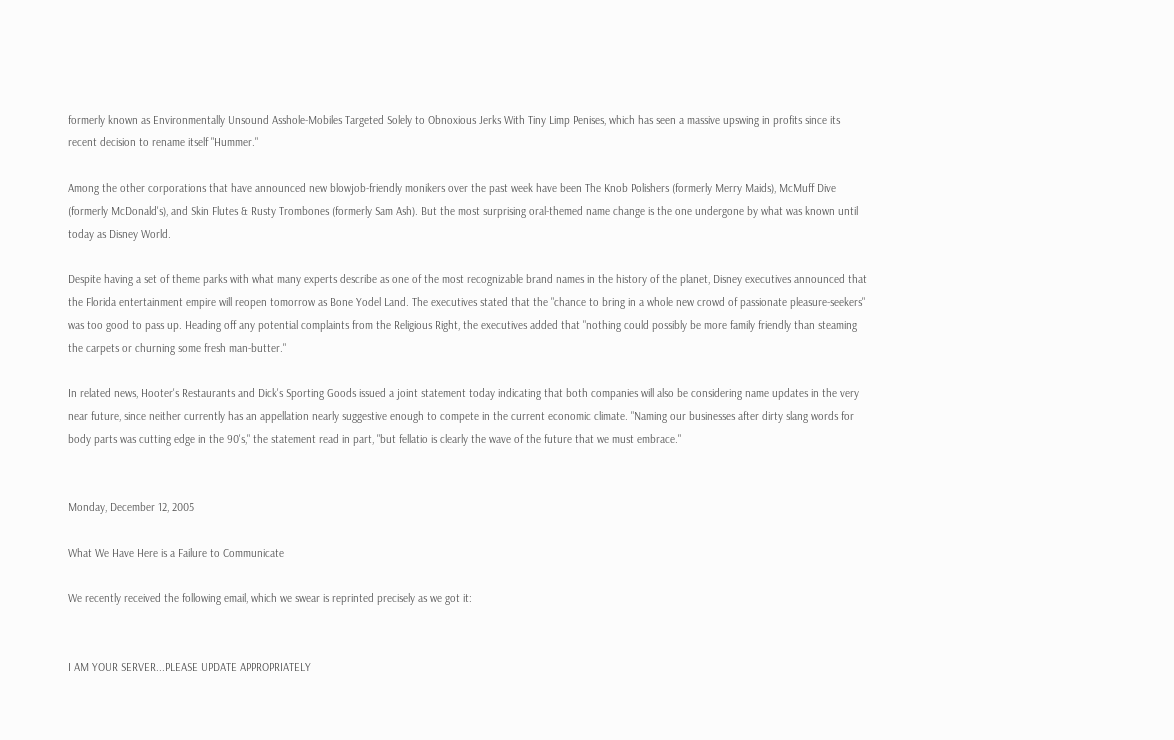formerly known as Environmentally Unsound Asshole-Mobiles Targeted Solely to Obnoxious Jerks With Tiny Limp Penises, which has seen a massive upswing in profits since its recent decision to rename itself "Hummer."

Among the other corporations that have announced new blowjob-friendly monikers over the past week have been The Knob Polishers (formerly Merry Maids), McMuff Dive (formerly McDonald's), and Skin Flutes & Rusty Trombones (formerly Sam Ash). But the most surprising oral-themed name change is the one undergone by what was known until today as Disney World.

Despite having a set of theme parks with what many experts describe as one of the most recognizable brand names in the history of the planet, Disney executives announced that the Florida entertainment empire will reopen tomorrow as Bone Yodel Land. The executives stated that the "chance to bring in a whole new crowd of passionate pleasure-seekers" was too good to pass up. Heading off any potential complaints from the Religious Right, the executives added that "nothing could possibly be more family friendly than steaming the carpets or churning some fresh man-butter."

In related news, Hooter's Restaurants and Dick's Sporting Goods issued a joint statement today indicating that both companies will also be considering name updates in the very near future, since neither currently has an appellation nearly suggestive enough to compete in the current economic climate. "Naming our businesses after dirty slang words for body parts was cutting edge in the 90's," the statement read in part, "but fellatio is clearly the wave of the future that we must embrace."


Monday, December 12, 2005

What We Have Here is a Failure to Communicate

We recently received the following email, which we swear is reprinted precisely as we got it:


I AM YOUR SERVER...PLEASE UPDATE APPROPRIATELY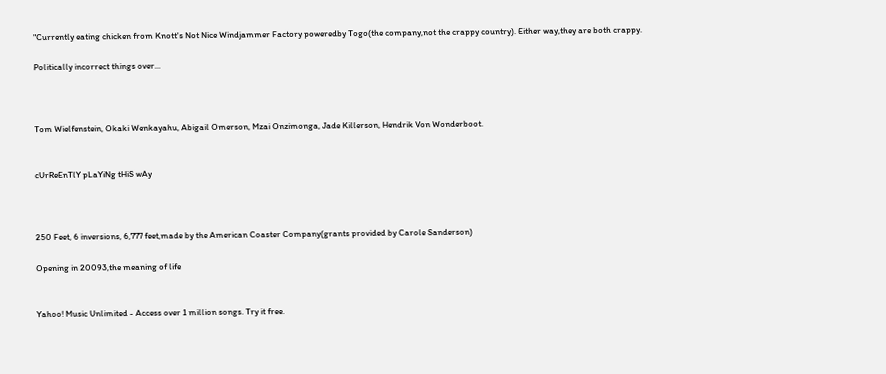"Currently eating chicken from Knott's Not Nice Windjammer Factory poweredby Togo(the company,not the crappy country). Either way,they are both crappy.

Politically incorrect things over...



Tom Wielfenstein, Okaki Wenkayahu, Abigail Omerson, Mzai Onzimonga, Jade Killerson, Hendrik Von Wonderboot.


cUrReEnTlY pLaYiNg tHiS wAy



250 Feet, 6 inversions, 6,777 feet,made by the American Coaster Company(grants provided by Carole Sanderson)

Opening in 20093,the meaning of life


Yahoo! Music Unlimited - Access over 1 million songs. Try it free.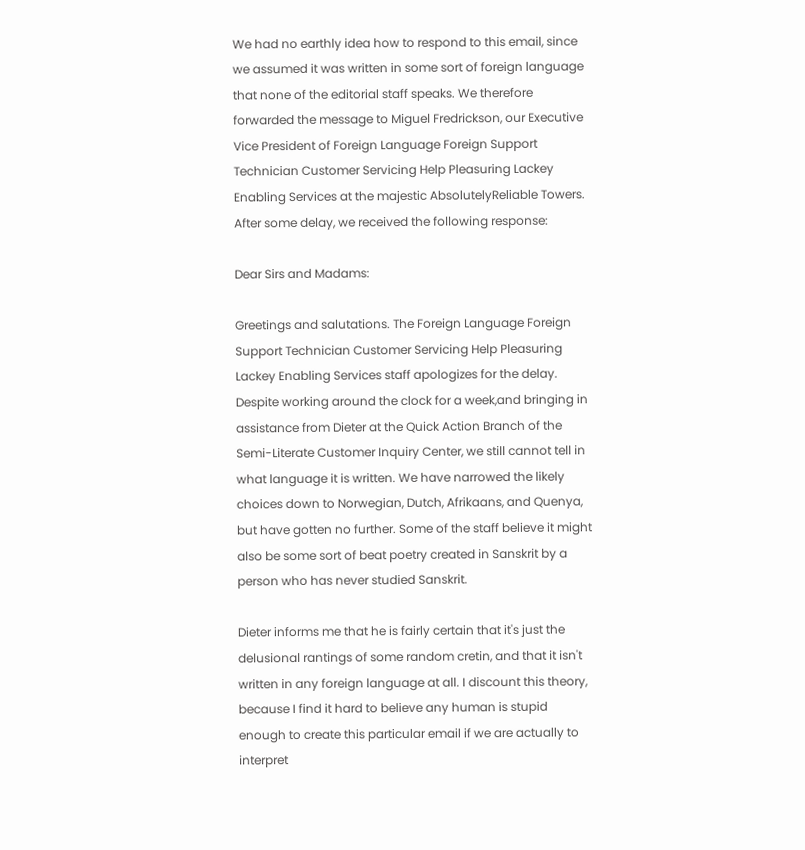We had no earthly idea how to respond to this email, since we assumed it was written in some sort of foreign language that none of the editorial staff speaks. We therefore forwarded the message to Miguel Fredrickson, our Executive Vice President of Foreign Language Foreign Support Technician Customer Servicing Help Pleasuring Lackey Enabling Services at the majestic AbsolutelyReliable Towers. After some delay, we received the following response:

Dear Sirs and Madams:

Greetings and salutations. The Foreign Language Foreign Support Technician Customer Servicing Help Pleasuring Lackey Enabling Services staff apologizes for the delay. Despite working around the clock for a week,and bringing in assistance from Dieter at the Quick Action Branch of the Semi-Literate Customer Inquiry Center, we still cannot tell in what language it is written. We have narrowed the likely choices down to Norwegian, Dutch, Afrikaans, and Quenya, but have gotten no further. Some of the staff believe it might also be some sort of beat poetry created in Sanskrit by a person who has never studied Sanskrit.

Dieter informs me that he is fairly certain that it's just the delusional rantings of some random cretin, and that it isn't written in any foreign language at all. I discount this theory, because I find it hard to believe any human is stupid enough to create this particular email if we are actually to interpret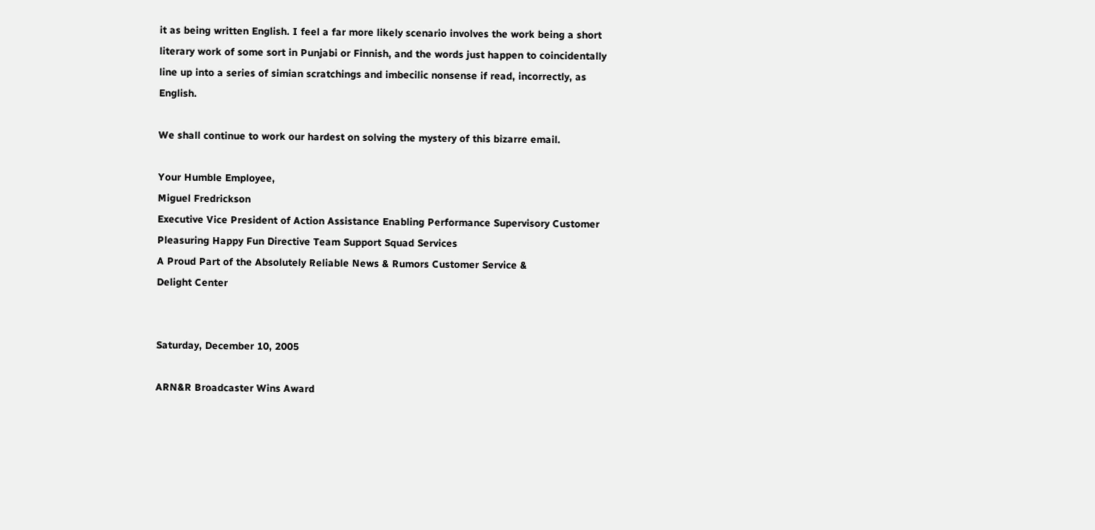it as being written English. I feel a far more likely scenario involves the work being a short literary work of some sort in Punjabi or Finnish, and the words just happen to coincidentally line up into a series of simian scratchings and imbecilic nonsense if read, incorrectly, as English.

We shall continue to work our hardest on solving the mystery of this bizarre email.

Your Humble Employee,
Miguel Fredrickson
Executive Vice President of Action Assistance Enabling Performance Supervisory Customer Pleasuring Happy Fun Directive Team Support Squad Services
A Proud Part of the Absolutely Reliable News & Rumors Customer Service &
Delight Center


Saturday, December 10, 2005

ARN&R Broadcaster Wins Award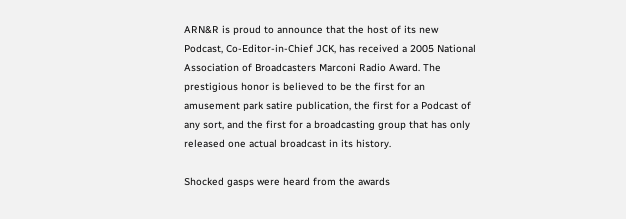ARN&R is proud to announce that the host of its new Podcast, Co-Editor-in-Chief JCK, has received a 2005 National Association of Broadcasters Marconi Radio Award. The prestigious honor is believed to be the first for an amusement park satire publication, the first for a Podcast of any sort, and the first for a broadcasting group that has only released one actual broadcast in its history.

Shocked gasps were heard from the awards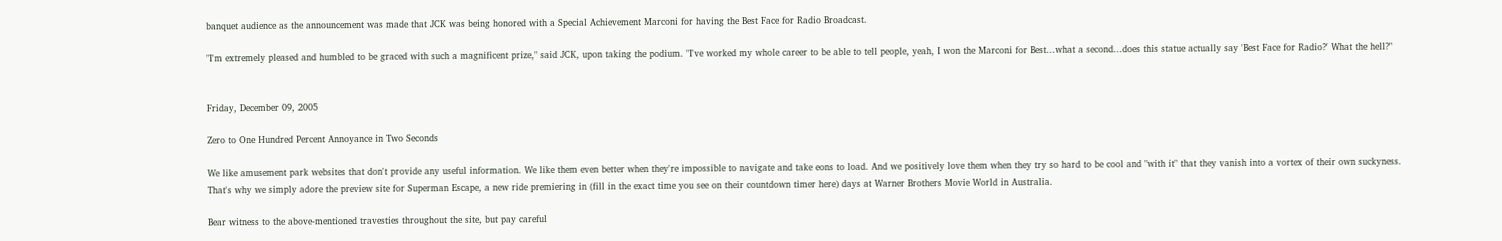banquet audience as the announcement was made that JCK was being honored with a Special Achievement Marconi for having the Best Face for Radio Broadcast.

"I'm extremely pleased and humbled to be graced with such a magnificent prize," said JCK, upon taking the podium. "I've worked my whole career to be able to tell people, yeah, I won the Marconi for Best...what a second...does this statue actually say 'Best Face for Radio?' What the hell?"


Friday, December 09, 2005

Zero to One Hundred Percent Annoyance in Two Seconds

We like amusement park websites that don't provide any useful information. We like them even better when they're impossible to navigate and take eons to load. And we positively love them when they try so hard to be cool and "with it" that they vanish into a vortex of their own suckyness. That's why we simply adore the preview site for Superman Escape, a new ride premiering in (fill in the exact time you see on their countdown timer here) days at Warner Brothers Movie World in Australia.

Bear witness to the above-mentioned travesties throughout the site, but pay careful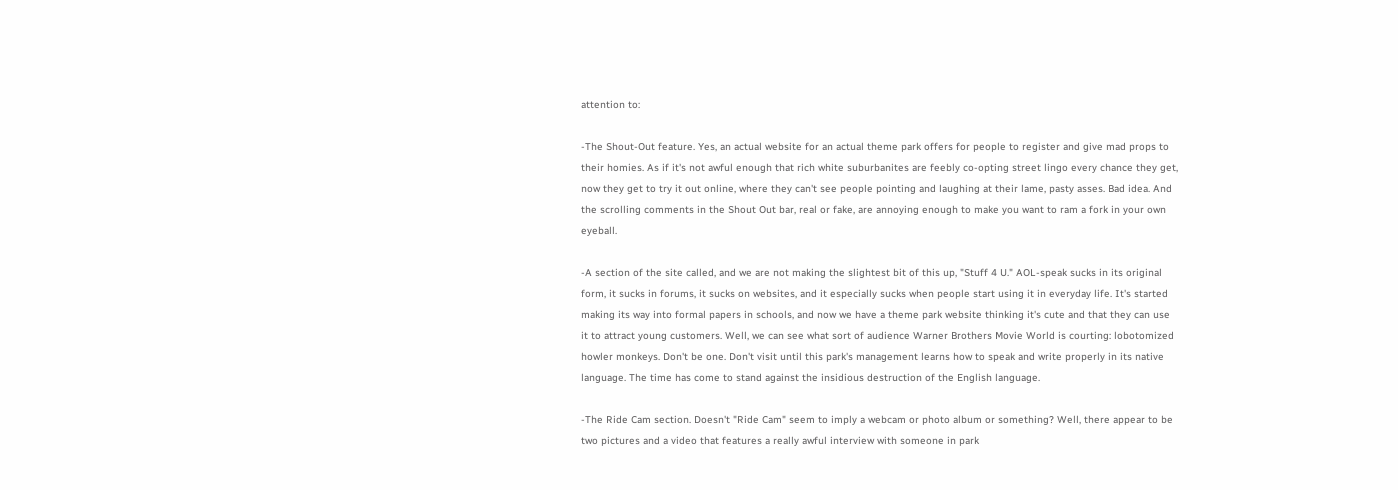attention to:

-The Shout-Out feature. Yes, an actual website for an actual theme park offers for people to register and give mad props to their homies. As if it's not awful enough that rich white suburbanites are feebly co-opting street lingo every chance they get, now they get to try it out online, where they can't see people pointing and laughing at their lame, pasty asses. Bad idea. And the scrolling comments in the Shout Out bar, real or fake, are annoying enough to make you want to ram a fork in your own eyeball.

-A section of the site called, and we are not making the slightest bit of this up, "Stuff 4 U." AOL-speak sucks in its original form, it sucks in forums, it sucks on websites, and it especially sucks when people start using it in everyday life. It's started making its way into formal papers in schools, and now we have a theme park website thinking it's cute and that they can use it to attract young customers. Well, we can see what sort of audience Warner Brothers Movie World is courting: lobotomized howler monkeys. Don't be one. Don't visit until this park's management learns how to speak and write properly in its native language. The time has come to stand against the insidious destruction of the English language.

-The Ride Cam section. Doesn't "Ride Cam" seem to imply a webcam or photo album or something? Well, there appear to be two pictures and a video that features a really awful interview with someone in park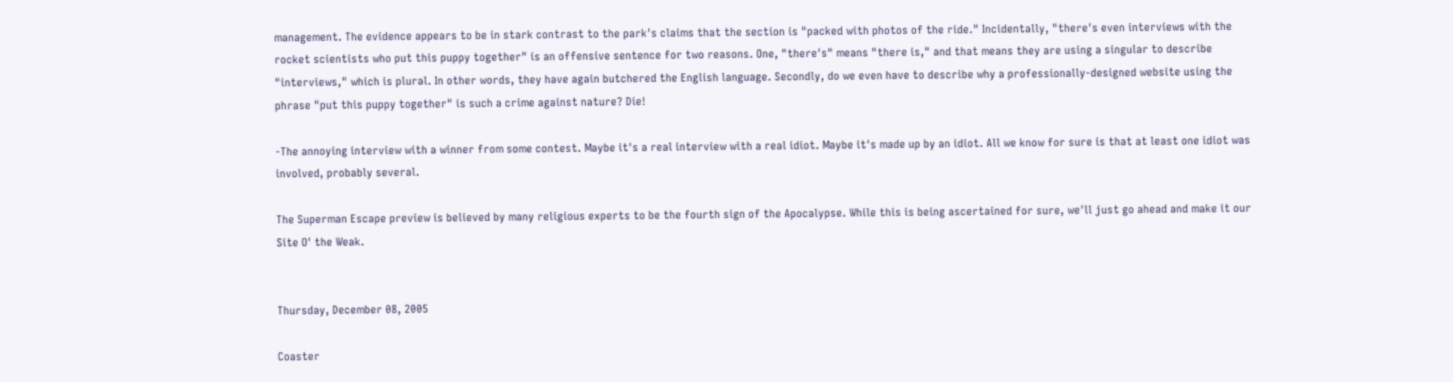management. The evidence appears to be in stark contrast to the park's claims that the section is "packed with photos of the ride." Incidentally, "there's even interviews with the rocket scientists who put this puppy together" is an offensive sentence for two reasons. One, "there's" means "there is," and that means they are using a singular to describe "interviews," which is plural. In other words, they have again butchered the English language. Secondly, do we even have to describe why a professionally-designed website using the phrase "put this puppy together" is such a crime against nature? Die!

-The annoying interview with a winner from some contest. Maybe it's a real interview with a real idiot. Maybe it's made up by an idiot. All we know for sure is that at least one idiot was involved, probably several.

The Superman Escape preview is believed by many religious experts to be the fourth sign of the Apocalypse. While this is being ascertained for sure, we'll just go ahead and make it our Site O' the Weak.


Thursday, December 08, 2005

Coaster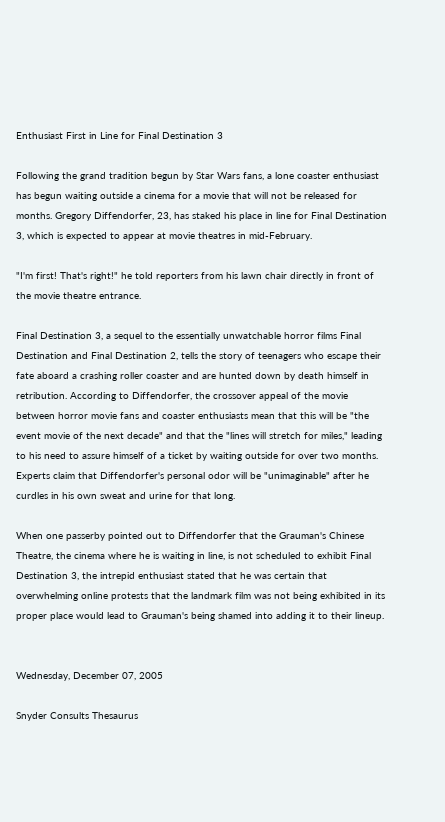Enthusiast First in Line for Final Destination 3

Following the grand tradition begun by Star Wars fans, a lone coaster enthusiast has begun waiting outside a cinema for a movie that will not be released for months. Gregory Diffendorfer, 23, has staked his place in line for Final Destination 3, which is expected to appear at movie theatres in mid-February.

"I'm first! That's right!" he told reporters from his lawn chair directly in front of the movie theatre entrance.

Final Destination 3, a sequel to the essentially unwatchable horror films Final Destination and Final Destination 2, tells the story of teenagers who escape their fate aboard a crashing roller coaster and are hunted down by death himself in retribution. According to Diffendorfer, the crossover appeal of the movie between horror movie fans and coaster enthusiasts mean that this will be "the event movie of the next decade" and that the "lines will stretch for miles," leading to his need to assure himself of a ticket by waiting outside for over two months. Experts claim that Diffendorfer's personal odor will be "unimaginable" after he curdles in his own sweat and urine for that long.

When one passerby pointed out to Diffendorfer that the Grauman's Chinese Theatre, the cinema where he is waiting in line, is not scheduled to exhibit Final Destination 3, the intrepid enthusiast stated that he was certain that overwhelming online protests that the landmark film was not being exhibited in its proper place would lead to Grauman's being shamed into adding it to their lineup.


Wednesday, December 07, 2005

Snyder Consults Thesaurus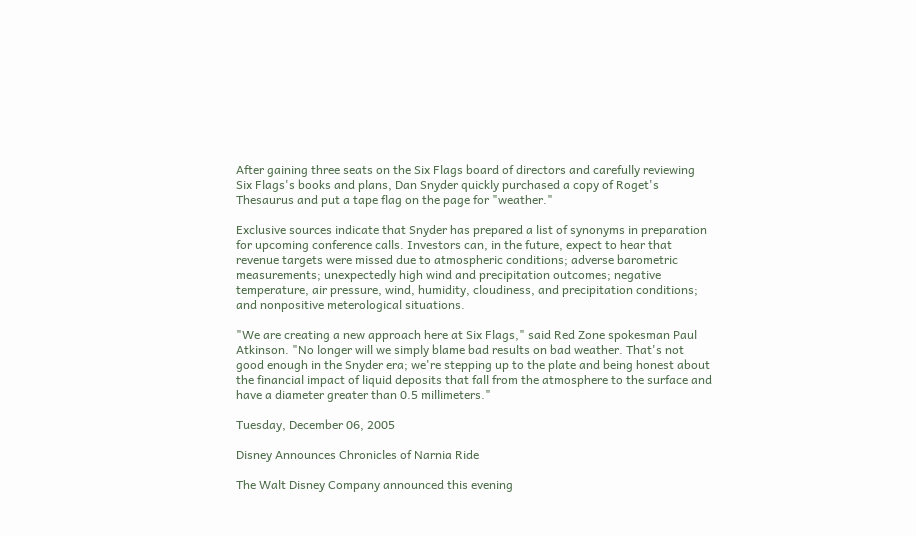After gaining three seats on the Six Flags board of directors and carefully reviewing Six Flags's books and plans, Dan Snyder quickly purchased a copy of Roget's Thesaurus and put a tape flag on the page for "weather."

Exclusive sources indicate that Snyder has prepared a list of synonyms in preparation for upcoming conference calls. Investors can, in the future, expect to hear that revenue targets were missed due to atmospheric conditions; adverse barometric measurements; unexpectedly high wind and precipitation outcomes; negative temperature, air pressure, wind, humidity, cloudiness, and precipitation conditions; and nonpositive meterological situations.

"We are creating a new approach here at Six Flags," said Red Zone spokesman Paul Atkinson. "No longer will we simply blame bad results on bad weather. That's not good enough in the Snyder era; we're stepping up to the plate and being honest about the financial impact of liquid deposits that fall from the atmosphere to the surface and have a diameter greater than 0.5 millimeters."

Tuesday, December 06, 2005

Disney Announces Chronicles of Narnia Ride

The Walt Disney Company announced this evening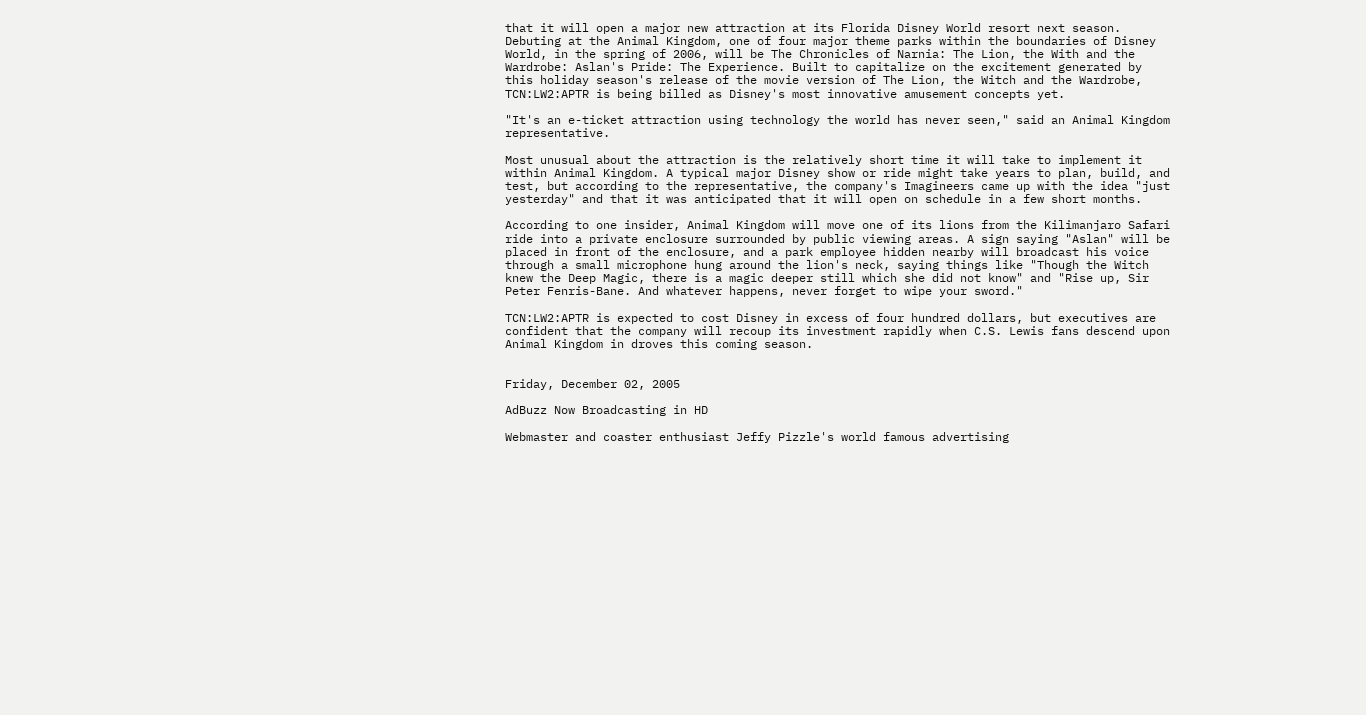that it will open a major new attraction at its Florida Disney World resort next season. Debuting at the Animal Kingdom, one of four major theme parks within the boundaries of Disney World, in the spring of 2006, will be The Chronicles of Narnia: The Lion, the With and the Wardrobe: Aslan's Pride: The Experience. Built to capitalize on the excitement generated by this holiday season's release of the movie version of The Lion, the Witch and the Wardrobe, TCN:LW2:APTR is being billed as Disney's most innovative amusement concepts yet.

"It's an e-ticket attraction using technology the world has never seen," said an Animal Kingdom representative.

Most unusual about the attraction is the relatively short time it will take to implement it within Animal Kingdom. A typical major Disney show or ride might take years to plan, build, and test, but according to the representative, the company's Imagineers came up with the idea "just yesterday" and that it was anticipated that it will open on schedule in a few short months.

According to one insider, Animal Kingdom will move one of its lions from the Kilimanjaro Safari ride into a private enclosure surrounded by public viewing areas. A sign saying "Aslan" will be placed in front of the enclosure, and a park employee hidden nearby will broadcast his voice through a small microphone hung around the lion's neck, saying things like "Though the Witch knew the Deep Magic, there is a magic deeper still which she did not know" and "Rise up, Sir Peter Fenris-Bane. And whatever happens, never forget to wipe your sword."

TCN:LW2:APTR is expected to cost Disney in excess of four hundred dollars, but executives are confident that the company will recoup its investment rapidly when C.S. Lewis fans descend upon Animal Kingdom in droves this coming season.


Friday, December 02, 2005

AdBuzz Now Broadcasting in HD

Webmaster and coaster enthusiast Jeffy Pizzle's world famous advertising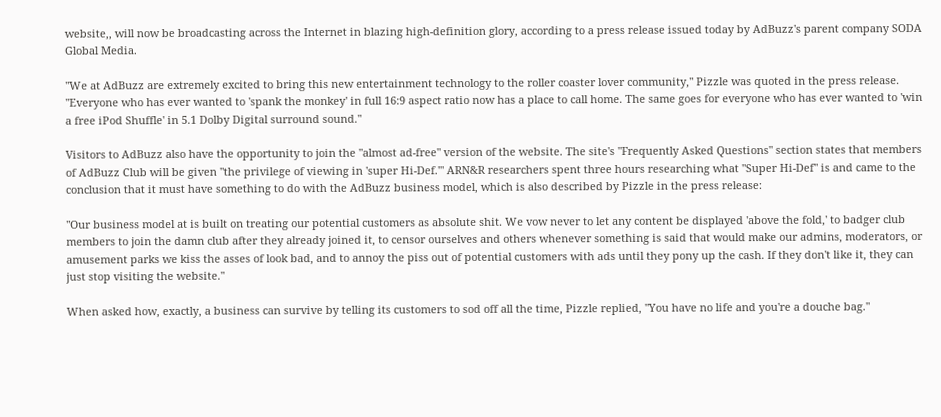website,, will now be broadcasting across the Internet in blazing high-definition glory, according to a press release issued today by AdBuzz's parent company SODA Global Media.

"We at AdBuzz are extremely excited to bring this new entertainment technology to the roller coaster lover community," Pizzle was quoted in the press release. "Everyone who has ever wanted to 'spank the monkey' in full 16:9 aspect ratio now has a place to call home. The same goes for everyone who has ever wanted to 'win a free iPod Shuffle' in 5.1 Dolby Digital surround sound."

Visitors to AdBuzz also have the opportunity to join the "almost ad-free" version of the website. The site's "Frequently Asked Questions" section states that members of AdBuzz Club will be given "the privilege of viewing in 'super Hi-Def.'" ARN&R researchers spent three hours researching what "Super Hi-Def" is and came to the conclusion that it must have something to do with the AdBuzz business model, which is also described by Pizzle in the press release:

"Our business model at is built on treating our potential customers as absolute shit. We vow never to let any content be displayed 'above the fold,' to badger club members to join the damn club after they already joined it, to censor ourselves and others whenever something is said that would make our admins, moderators, or amusement parks we kiss the asses of look bad, and to annoy the piss out of potential customers with ads until they pony up the cash. If they don't like it, they can just stop visiting the website."

When asked how, exactly, a business can survive by telling its customers to sod off all the time, Pizzle replied, "You have no life and you're a douche bag."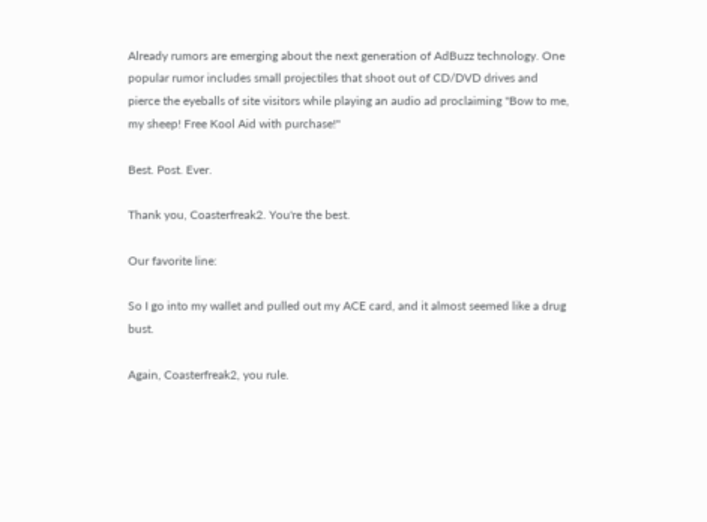Already rumors are emerging about the next generation of AdBuzz technology. One popular rumor includes small projectiles that shoot out of CD/DVD drives and pierce the eyeballs of site visitors while playing an audio ad proclaiming "Bow to me, my sheep! Free Kool Aid with purchase!"

Best. Post. Ever.

Thank you, Coasterfreak2. You're the best.

Our favorite line:

So I go into my wallet and pulled out my ACE card, and it almost seemed like a drug bust.

Again, Coasterfreak2, you rule.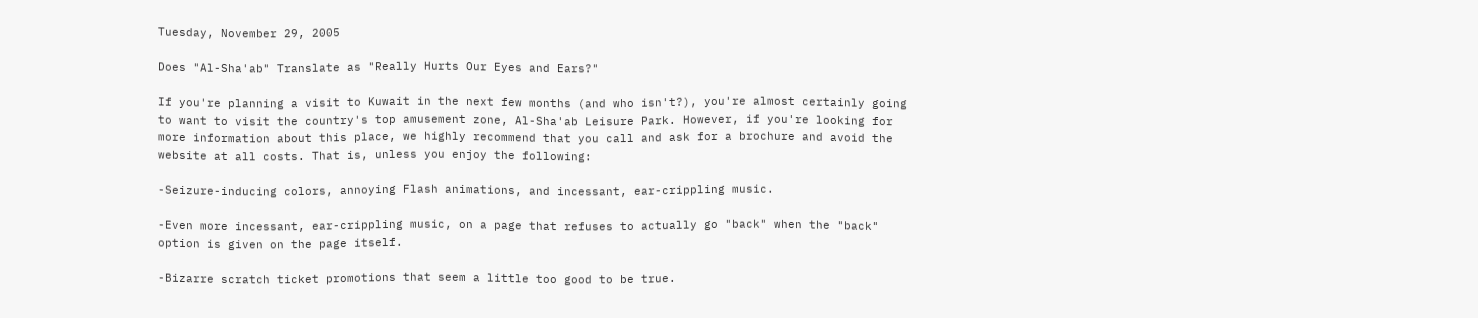Tuesday, November 29, 2005

Does "Al-Sha'ab" Translate as "Really Hurts Our Eyes and Ears?"

If you're planning a visit to Kuwait in the next few months (and who isn't?), you're almost certainly going to want to visit the country's top amusement zone, Al-Sha'ab Leisure Park. However, if you're looking for more information about this place, we highly recommend that you call and ask for a brochure and avoid the website at all costs. That is, unless you enjoy the following:

-Seizure-inducing colors, annoying Flash animations, and incessant, ear-crippling music.

-Even more incessant, ear-crippling music, on a page that refuses to actually go "back" when the "back" option is given on the page itself.

-Bizarre scratch ticket promotions that seem a little too good to be true.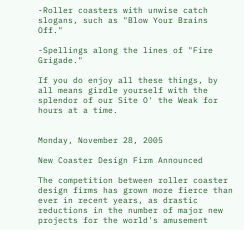-Roller coasters with unwise catch slogans, such as "Blow Your Brains Off."

-Spellings along the lines of "Fire Grigade."

If you do enjoy all these things, by all means girdle yourself with the splendor of our Site O' the Weak for hours at a time.


Monday, November 28, 2005

New Coaster Design Firm Announced

The competition between roller coaster design firms has grown more fierce than ever in recent years, as drastic reductions in the number of major new projects for the world's amusement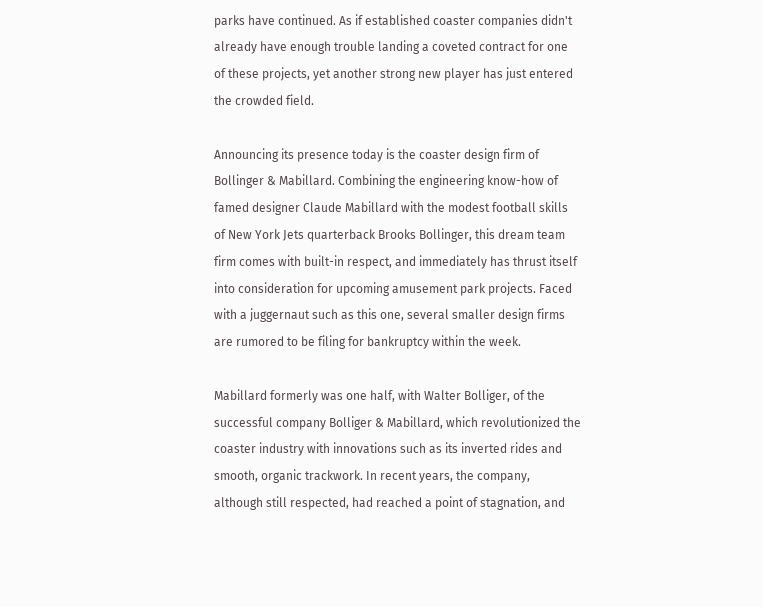parks have continued. As if established coaster companies didn't already have enough trouble landing a coveted contract for one of these projects, yet another strong new player has just entered the crowded field.

Announcing its presence today is the coaster design firm of Bollinger & Mabillard. Combining the engineering know-how of famed designer Claude Mabillard with the modest football skills of New York Jets quarterback Brooks Bollinger, this dream team firm comes with built-in respect, and immediately has thrust itself into consideration for upcoming amusement park projects. Faced with a juggernaut such as this one, several smaller design firms are rumored to be filing for bankruptcy within the week.

Mabillard formerly was one half, with Walter Bolliger, of the successful company Bolliger & Mabillard, which revolutionized the coaster industry with innovations such as its inverted rides and smooth, organic trackwork. In recent years, the company, although still respected, had reached a point of stagnation, and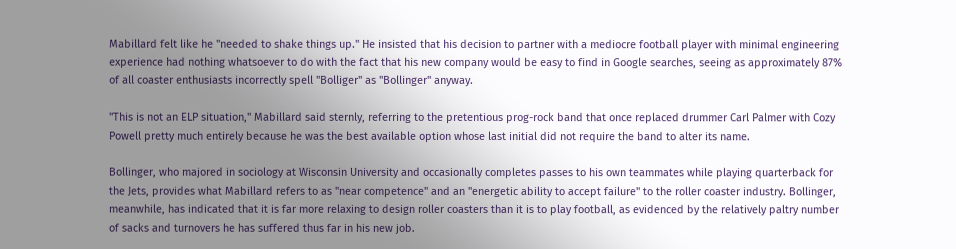Mabillard felt like he "needed to shake things up." He insisted that his decision to partner with a mediocre football player with minimal engineering experience had nothing whatsoever to do with the fact that his new company would be easy to find in Google searches, seeing as approximately 87% of all coaster enthusiasts incorrectly spell "Bolliger" as "Bollinger" anyway.

"This is not an ELP situation," Mabillard said sternly, referring to the pretentious prog-rock band that once replaced drummer Carl Palmer with Cozy Powell pretty much entirely because he was the best available option whose last initial did not require the band to alter its name.

Bollinger, who majored in sociology at Wisconsin University and occasionally completes passes to his own teammates while playing quarterback for the Jets, provides what Mabillard refers to as "near competence" and an "energetic ability to accept failure" to the roller coaster industry. Bollinger, meanwhile, has indicated that it is far more relaxing to design roller coasters than it is to play football, as evidenced by the relatively paltry number of sacks and turnovers he has suffered thus far in his new job.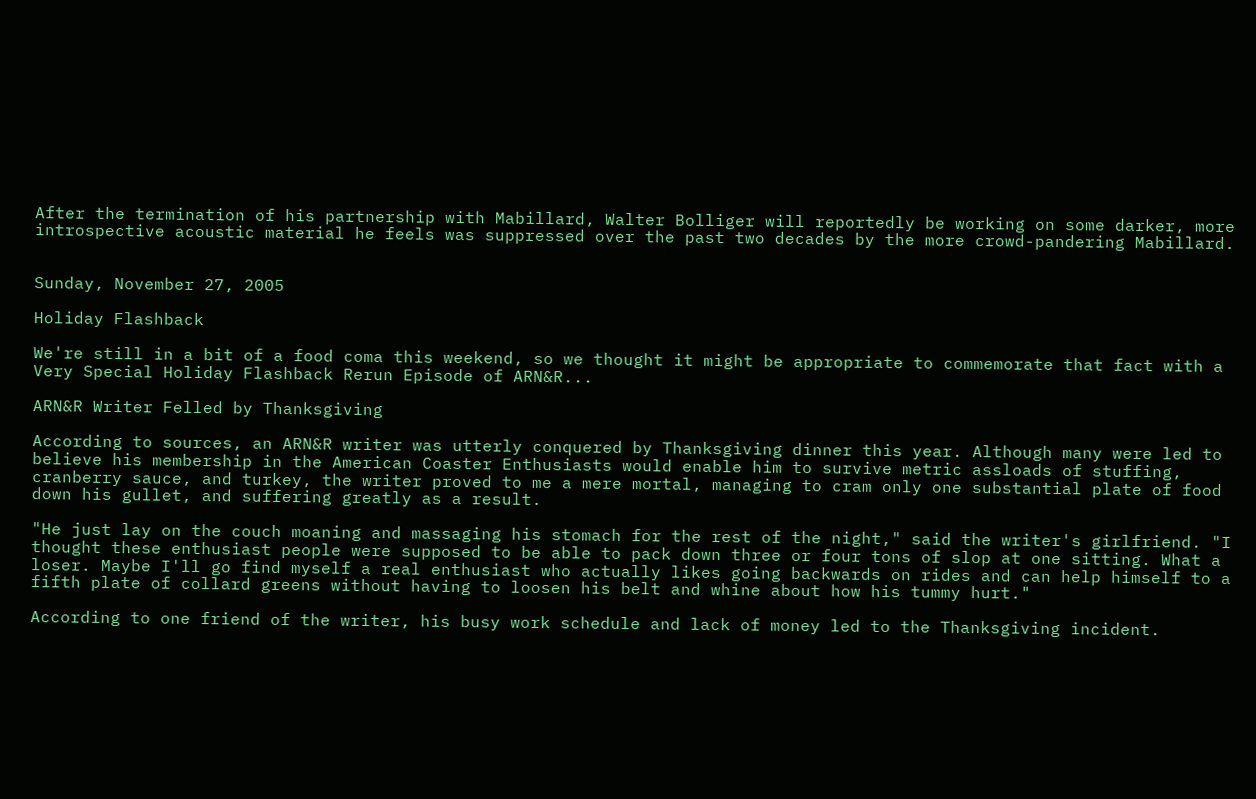After the termination of his partnership with Mabillard, Walter Bolliger will reportedly be working on some darker, more introspective acoustic material he feels was suppressed over the past two decades by the more crowd-pandering Mabillard.


Sunday, November 27, 2005

Holiday Flashback

We're still in a bit of a food coma this weekend, so we thought it might be appropriate to commemorate that fact with a Very Special Holiday Flashback Rerun Episode of ARN&R...

ARN&R Writer Felled by Thanksgiving

According to sources, an ARN&R writer was utterly conquered by Thanksgiving dinner this year. Although many were led to believe his membership in the American Coaster Enthusiasts would enable him to survive metric assloads of stuffing, cranberry sauce, and turkey, the writer proved to me a mere mortal, managing to cram only one substantial plate of food down his gullet, and suffering greatly as a result.

"He just lay on the couch moaning and massaging his stomach for the rest of the night," said the writer's girlfriend. "I thought these enthusiast people were supposed to be able to pack down three or four tons of slop at one sitting. What a loser. Maybe I'll go find myself a real enthusiast who actually likes going backwards on rides and can help himself to a fifth plate of collard greens without having to loosen his belt and whine about how his tummy hurt."

According to one friend of the writer, his busy work schedule and lack of money led to the Thanksgiving incident.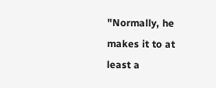"Normally, he makes it to at least a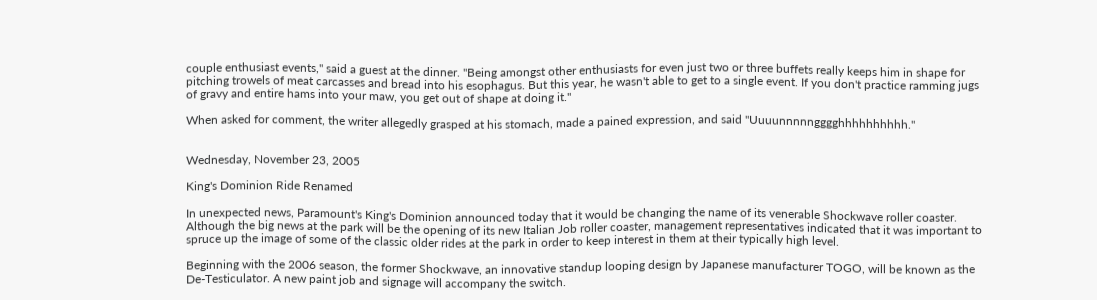couple enthusiast events," said a guest at the dinner. "Being amongst other enthusiasts for even just two or three buffets really keeps him in shape for pitching trowels of meat carcasses and bread into his esophagus. But this year, he wasn't able to get to a single event. If you don't practice ramming jugs of gravy and entire hams into your maw, you get out of shape at doing it."

When asked for comment, the writer allegedly grasped at his stomach, made a pained expression, and said "Uuuunnnnngggghhhhhhhhhh."


Wednesday, November 23, 2005

King's Dominion Ride Renamed

In unexpected news, Paramount's King's Dominion announced today that it would be changing the name of its venerable Shockwave roller coaster. Although the big news at the park will be the opening of its new Italian Job roller coaster, management representatives indicated that it was important to spruce up the image of some of the classic older rides at the park in order to keep interest in them at their typically high level.

Beginning with the 2006 season, the former Shockwave, an innovative standup looping design by Japanese manufacturer TOGO, will be known as the De-Testiculator. A new paint job and signage will accompany the switch.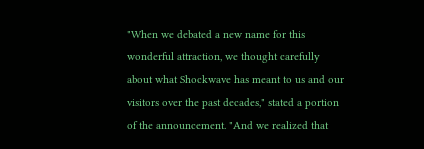"When we debated a new name for this wonderful attraction, we thought carefully about what Shockwave has meant to us and our visitors over the past decades," stated a portion of the announcement. "And we realized that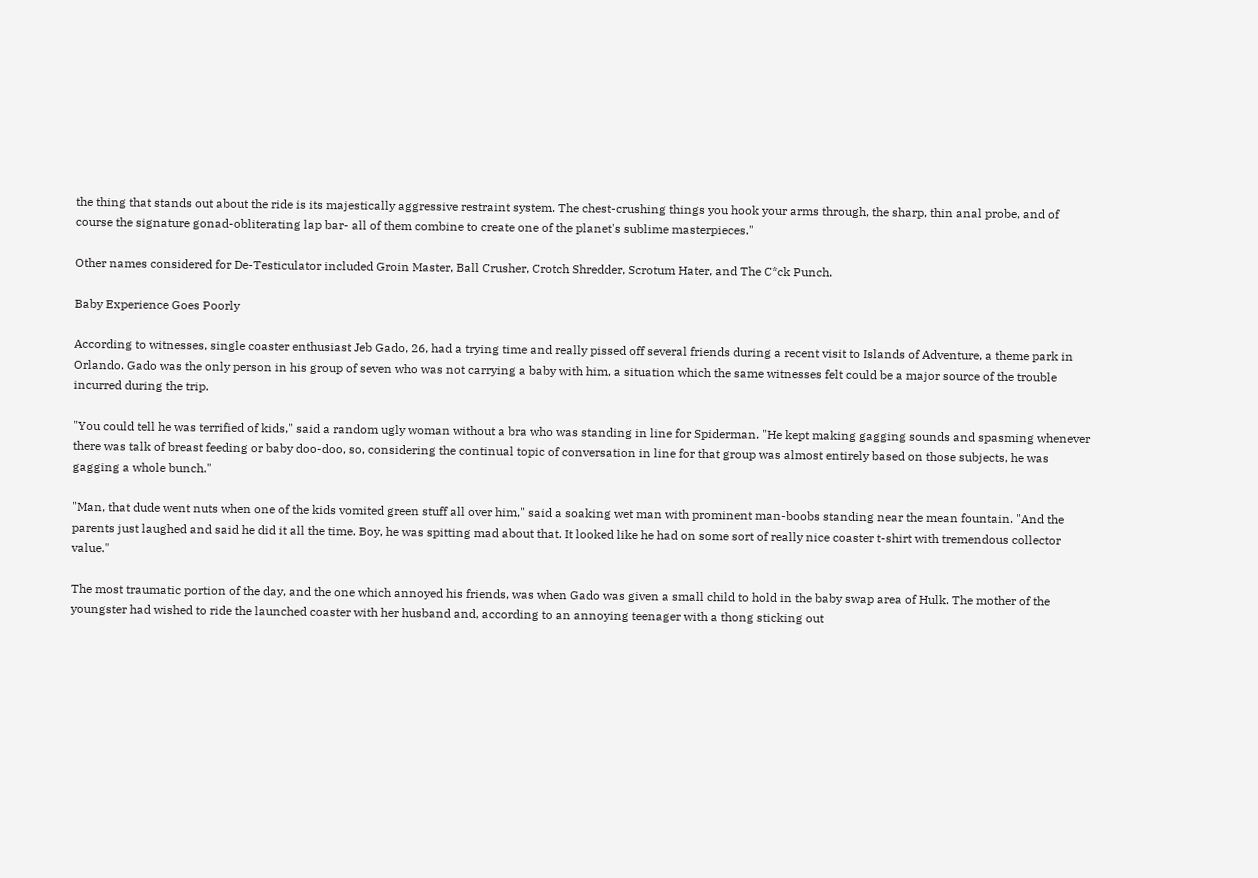the thing that stands out about the ride is its majestically aggressive restraint system. The chest-crushing things you hook your arms through, the sharp, thin anal probe, and of course the signature gonad-obliterating lap bar- all of them combine to create one of the planet's sublime masterpieces."

Other names considered for De-Testiculator included Groin Master, Ball Crusher, Crotch Shredder, Scrotum Hater, and The C*ck Punch.

Baby Experience Goes Poorly

According to witnesses, single coaster enthusiast Jeb Gado, 26, had a trying time and really pissed off several friends during a recent visit to Islands of Adventure, a theme park in Orlando. Gado was the only person in his group of seven who was not carrying a baby with him, a situation which the same witnesses felt could be a major source of the trouble incurred during the trip.

"You could tell he was terrified of kids," said a random ugly woman without a bra who was standing in line for Spiderman. "He kept making gagging sounds and spasming whenever there was talk of breast feeding or baby doo-doo, so, considering the continual topic of conversation in line for that group was almost entirely based on those subjects, he was gagging a whole bunch."

"Man, that dude went nuts when one of the kids vomited green stuff all over him," said a soaking wet man with prominent man-boobs standing near the mean fountain. "And the parents just laughed and said he did it all the time. Boy, he was spitting mad about that. It looked like he had on some sort of really nice coaster t-shirt with tremendous collector value."

The most traumatic portion of the day, and the one which annoyed his friends, was when Gado was given a small child to hold in the baby swap area of Hulk. The mother of the youngster had wished to ride the launched coaster with her husband and, according to an annoying teenager with a thong sticking out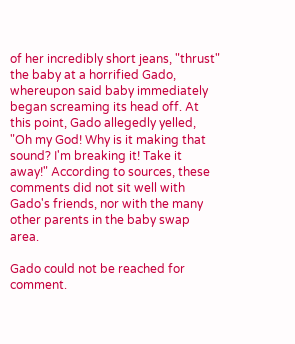of her incredibly short jeans, "thrust" the baby at a horrified Gado, whereupon said baby immediately began screaming its head off. At this point, Gado allegedly yelled, "Oh my God! Why is it making that sound? I'm breaking it! Take it away!" According to sources, these comments did not sit well with Gado's friends, nor with the many other parents in the baby swap area.

Gado could not be reached for comment.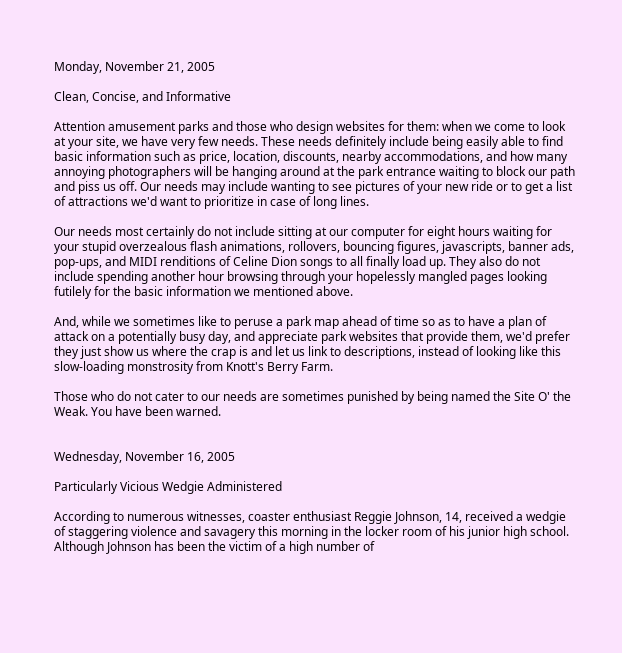Monday, November 21, 2005

Clean, Concise, and Informative

Attention amusement parks and those who design websites for them: when we come to look at your site, we have very few needs. These needs definitely include being easily able to find basic information such as price, location, discounts, nearby accommodations, and how many annoying photographers will be hanging around at the park entrance waiting to block our path and piss us off. Our needs may include wanting to see pictures of your new ride or to get a list of attractions we'd want to prioritize in case of long lines.

Our needs most certainly do not include sitting at our computer for eight hours waiting for your stupid overzealous flash animations, rollovers, bouncing figures, javascripts, banner ads, pop-ups, and MIDI renditions of Celine Dion songs to all finally load up. They also do not include spending another hour browsing through your hopelessly mangled pages looking futilely for the basic information we mentioned above.

And, while we sometimes like to peruse a park map ahead of time so as to have a plan of attack on a potentially busy day, and appreciate park websites that provide them, we'd prefer they just show us where the crap is and let us link to descriptions, instead of looking like this slow-loading monstrosity from Knott's Berry Farm.

Those who do not cater to our needs are sometimes punished by being named the Site O' the Weak. You have been warned.


Wednesday, November 16, 2005

Particularly Vicious Wedgie Administered

According to numerous witnesses, coaster enthusiast Reggie Johnson, 14, received a wedgie of staggering violence and savagery this morning in the locker room of his junior high school. Although Johnson has been the victim of a high number of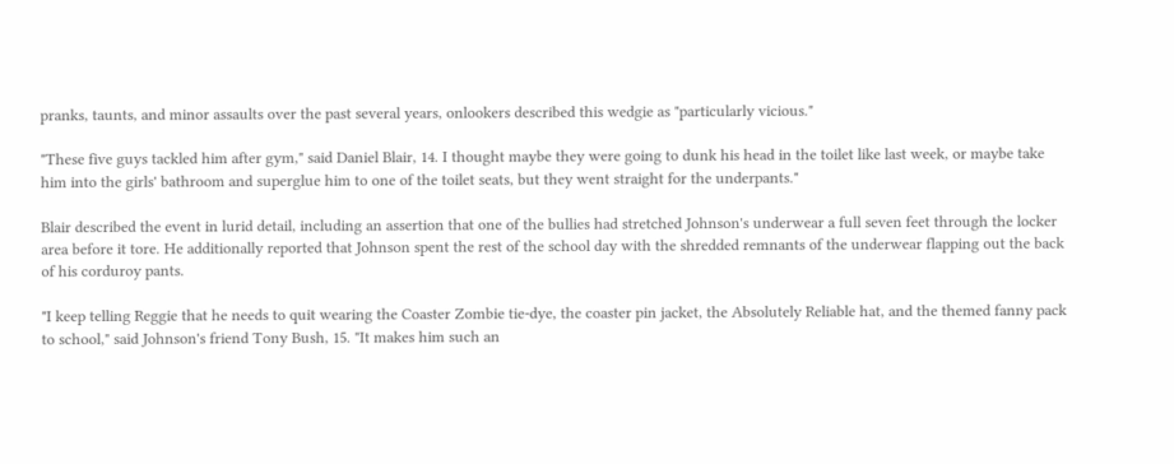pranks, taunts, and minor assaults over the past several years, onlookers described this wedgie as "particularly vicious."

"These five guys tackled him after gym," said Daniel Blair, 14. I thought maybe they were going to dunk his head in the toilet like last week, or maybe take him into the girls' bathroom and superglue him to one of the toilet seats, but they went straight for the underpants."

Blair described the event in lurid detail, including an assertion that one of the bullies had stretched Johnson's underwear a full seven feet through the locker area before it tore. He additionally reported that Johnson spent the rest of the school day with the shredded remnants of the underwear flapping out the back of his corduroy pants.

"I keep telling Reggie that he needs to quit wearing the Coaster Zombie tie-dye, the coaster pin jacket, the Absolutely Reliable hat, and the themed fanny pack to school," said Johnson's friend Tony Bush, 15. "It makes him such an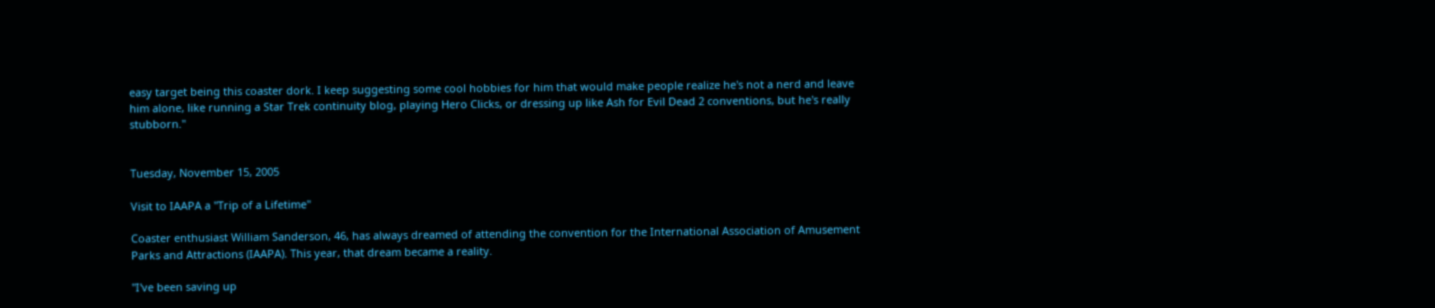easy target being this coaster dork. I keep suggesting some cool hobbies for him that would make people realize he's not a nerd and leave him alone, like running a Star Trek continuity blog, playing Hero Clicks, or dressing up like Ash for Evil Dead 2 conventions, but he's really stubborn."


Tuesday, November 15, 2005

Visit to IAAPA a "Trip of a Lifetime"

Coaster enthusiast William Sanderson, 46, has always dreamed of attending the convention for the International Association of Amusement Parks and Attractions (IAAPA). This year, that dream became a reality.

"I've been saving up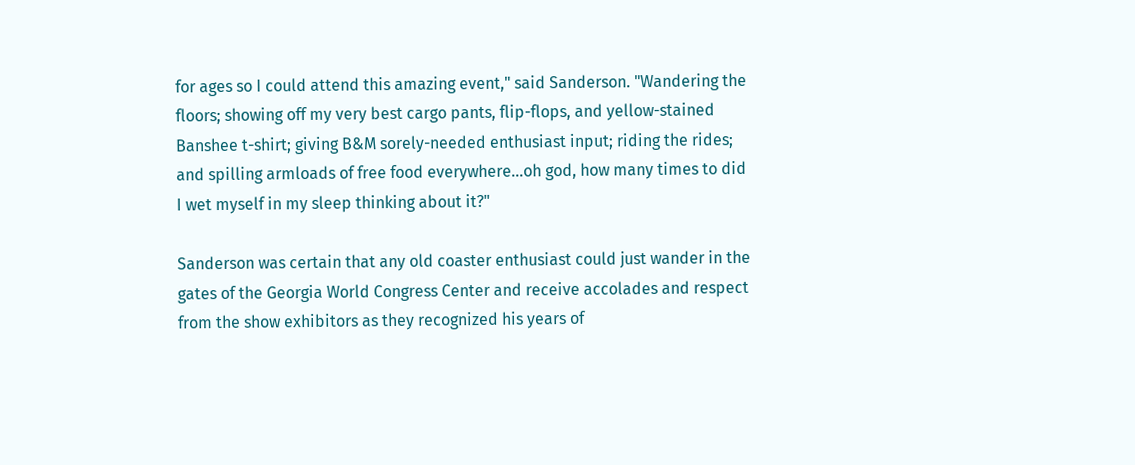for ages so I could attend this amazing event," said Sanderson. "Wandering the floors; showing off my very best cargo pants, flip-flops, and yellow-stained Banshee t-shirt; giving B&M sorely-needed enthusiast input; riding the rides; and spilling armloads of free food everywhere...oh god, how many times to did I wet myself in my sleep thinking about it?"

Sanderson was certain that any old coaster enthusiast could just wander in the gates of the Georgia World Congress Center and receive accolades and respect from the show exhibitors as they recognized his years of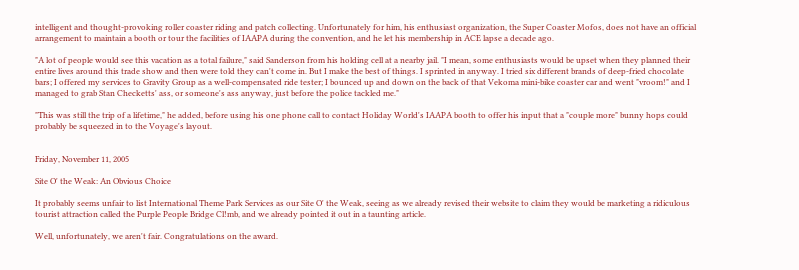intelligent and thought-provoking roller coaster riding and patch collecting. Unfortunately for him, his enthusiast organization, the Super Coaster Mofos, does not have an official arrangement to maintain a booth or tour the facilities of IAAPA during the convention, and he let his membership in ACE lapse a decade ago.

"A lot of people would see this vacation as a total failure," said Sanderson from his holding cell at a nearby jail. "I mean, some enthusiasts would be upset when they planned their entire lives around this trade show and then were told they can't come in. But I make the best of things. I sprinted in anyway. I tried six different brands of deep-fried chocolate bars; I offered my services to Gravity Group as a well-compensated ride tester; I bounced up and down on the back of that Vekoma mini-bike coaster car and went "vroom!" and I managed to grab Stan Checketts' ass, or someone's ass anyway, just before the police tackled me."

"This was still the trip of a lifetime," he added, before using his one phone call to contact Holiday World's IAAPA booth to offer his input that a "couple more" bunny hops could probably be squeezed in to the Voyage's layout.


Friday, November 11, 2005

Site O' the Weak: An Obvious Choice

It probably seems unfair to list International Theme Park Services as our Site O' the Weak, seeing as we already revised their website to claim they would be marketing a ridiculous tourist attraction called the Purple People Bridge Cl!mb, and we already pointed it out in a taunting article.

Well, unfortunately, we aren't fair. Congratulations on the award.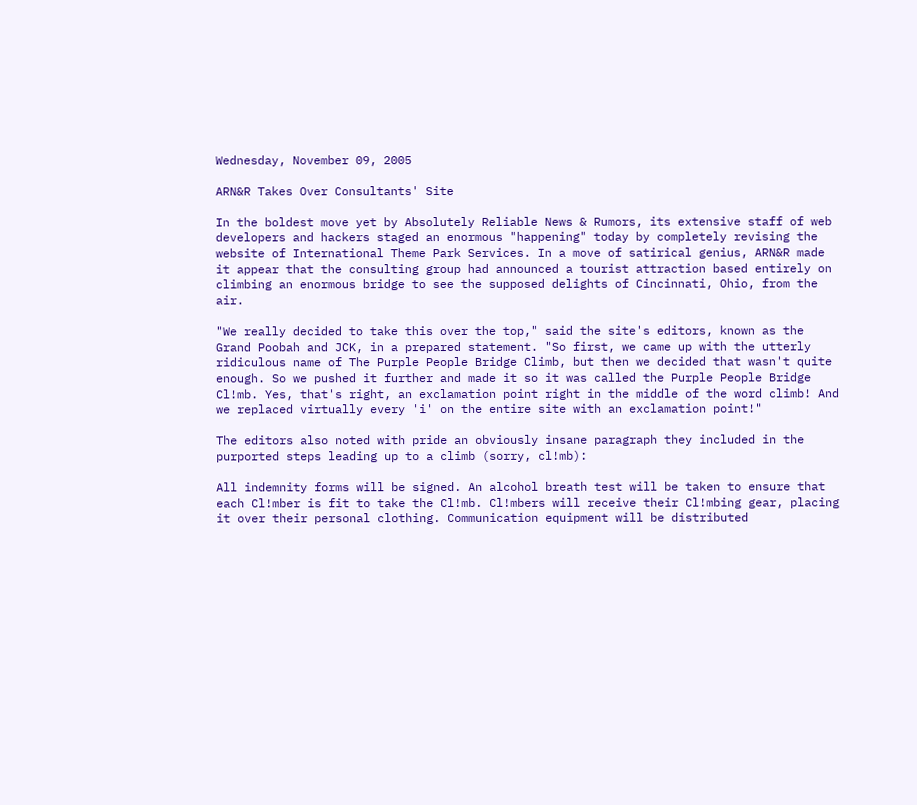Wednesday, November 09, 2005

ARN&R Takes Over Consultants' Site

In the boldest move yet by Absolutely Reliable News & Rumors, its extensive staff of web developers and hackers staged an enormous "happening" today by completely revising the website of International Theme Park Services. In a move of satirical genius, ARN&R made it appear that the consulting group had announced a tourist attraction based entirely on climbing an enormous bridge to see the supposed delights of Cincinnati, Ohio, from the air.

"We really decided to take this over the top," said the site's editors, known as the Grand Poobah and JCK, in a prepared statement. "So first, we came up with the utterly ridiculous name of The Purple People Bridge Climb, but then we decided that wasn't quite enough. So we pushed it further and made it so it was called the Purple People Bridge Cl!mb. Yes, that's right, an exclamation point right in the middle of the word climb! And we replaced virtually every 'i' on the entire site with an exclamation point!"

The editors also noted with pride an obviously insane paragraph they included in the purported steps leading up to a climb (sorry, cl!mb):

All indemnity forms will be signed. An alcohol breath test will be taken to ensure that each Cl!mber is fit to take the Cl!mb. Cl!mbers will receive their Cl!mbing gear, placing it over their personal clothing. Communication equipment will be distributed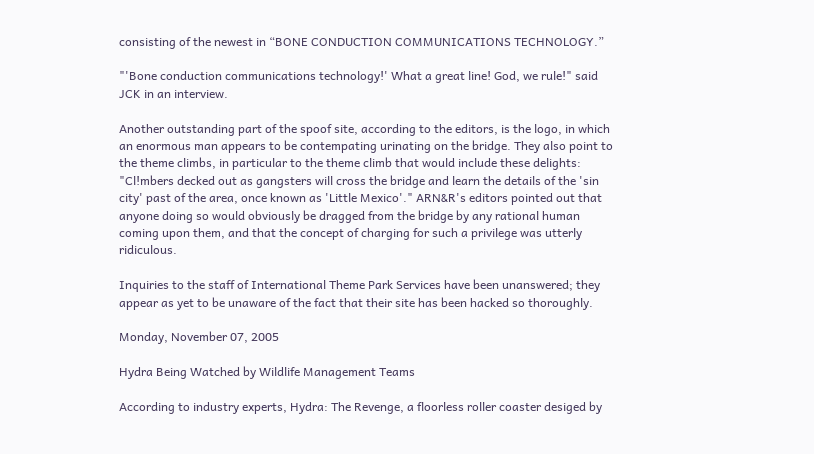consisting of the newest in “BONE CONDUCTION COMMUNICATIONS TECHNOLOGY.”

"'Bone conduction communications technology!' What a great line! God, we rule!" said JCK in an interview.

Another outstanding part of the spoof site, according to the editors, is the logo, in which an enormous man appears to be contempating urinating on the bridge. They also point to the theme climbs, in particular to the theme climb that would include these delights: "Cl!mbers decked out as gangsters will cross the bridge and learn the details of the 'sin city' past of the area, once known as 'Little Mexico'." ARN&R's editors pointed out that anyone doing so would obviously be dragged from the bridge by any rational human coming upon them, and that the concept of charging for such a privilege was utterly ridiculous.

Inquiries to the staff of International Theme Park Services have been unanswered; they appear as yet to be unaware of the fact that their site has been hacked so thoroughly.

Monday, November 07, 2005

Hydra Being Watched by Wildlife Management Teams

According to industry experts, Hydra: The Revenge, a floorless roller coaster desiged by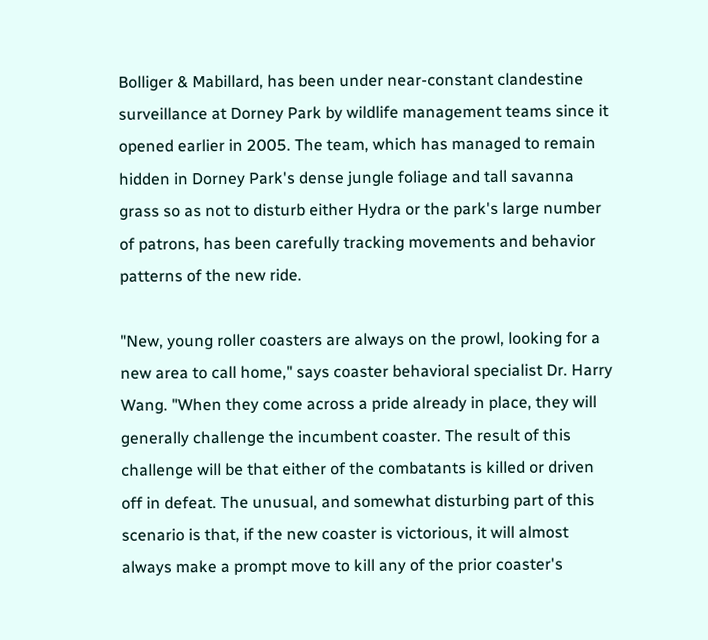Bolliger & Mabillard, has been under near-constant clandestine surveillance at Dorney Park by wildlife management teams since it opened earlier in 2005. The team, which has managed to remain hidden in Dorney Park's dense jungle foliage and tall savanna grass so as not to disturb either Hydra or the park's large number of patrons, has been carefully tracking movements and behavior patterns of the new ride.

"New, young roller coasters are always on the prowl, looking for a new area to call home," says coaster behavioral specialist Dr. Harry Wang. "When they come across a pride already in place, they will generally challenge the incumbent coaster. The result of this challenge will be that either of the combatants is killed or driven off in defeat. The unusual, and somewhat disturbing part of this scenario is that, if the new coaster is victorious, it will almost always make a prompt move to kill any of the prior coaster's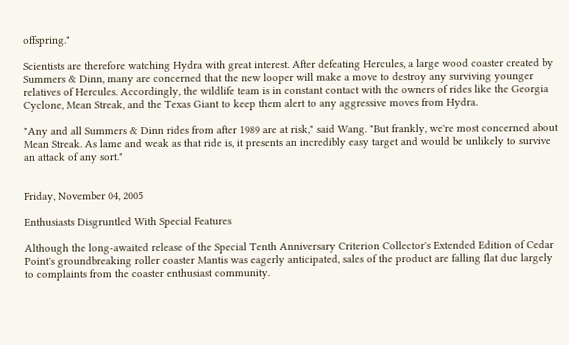offspring."

Scientists are therefore watching Hydra with great interest. After defeating Hercules, a large wood coaster created by Summers & Dinn, many are concerned that the new looper will make a move to destroy any surviving younger relatives of Hercules. Accordingly, the wildlife team is in constant contact with the owners of rides like the Georgia Cyclone, Mean Streak, and the Texas Giant to keep them alert to any aggressive moves from Hydra.

"Any and all Summers & Dinn rides from after 1989 are at risk," said Wang. "But frankly, we're most concerned about Mean Streak. As lame and weak as that ride is, it presents an incredibly easy target and would be unlikely to survive an attack of any sort."


Friday, November 04, 2005

Enthusiasts Disgruntled With Special Features

Although the long-awaited release of the Special Tenth Anniversary Criterion Collector's Extended Edition of Cedar Point's groundbreaking roller coaster Mantis was eagerly anticipated, sales of the product are falling flat due largely to complaints from the coaster enthusiast community.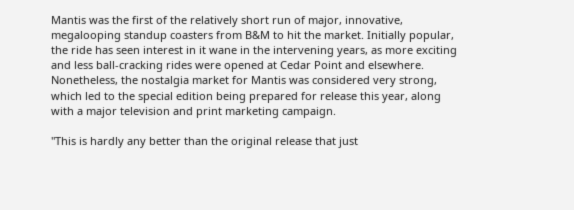Mantis was the first of the relatively short run of major, innovative, megalooping standup coasters from B&M to hit the market. Initially popular, the ride has seen interest in it wane in the intervening years, as more exciting and less ball-cracking rides were opened at Cedar Point and elsewhere. Nonetheless, the nostalgia market for Mantis was considered very strong, which led to the special edition being prepared for release this year, along with a major television and print marketing campaign.

"This is hardly any better than the original release that just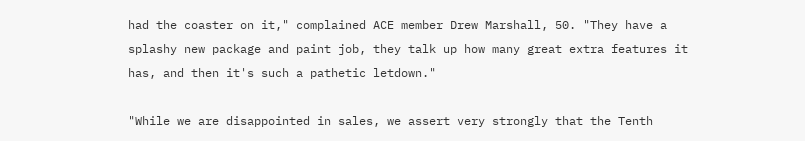had the coaster on it," complained ACE member Drew Marshall, 50. "They have a splashy new package and paint job, they talk up how many great extra features it has, and then it's such a pathetic letdown."

"While we are disappointed in sales, we assert very strongly that the Tenth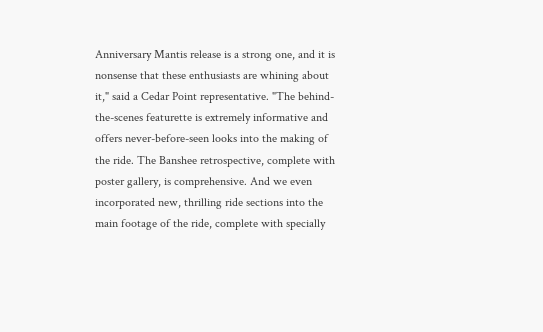Anniversary Mantis release is a strong one, and it is nonsense that these enthusiasts are whining about it," said a Cedar Point representative. "The behind-the-scenes featurette is extremely informative and offers never-before-seen looks into the making of the ride. The Banshee retrospective, complete with poster gallery, is comprehensive. And we even incorporated new, thrilling ride sections into the main footage of the ride, complete with specially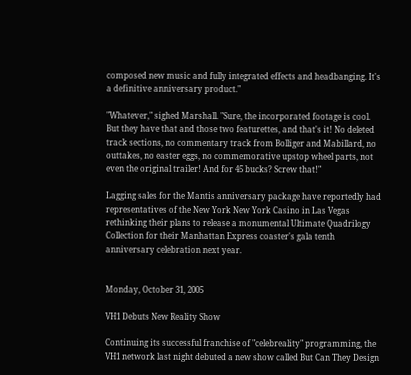composed new music and fully integrated effects and headbanging. It's a definitive anniversary product."

"Whatever," sighed Marshall. "Sure, the incorporated footage is cool. But they have that and those two featurettes, and that's it! No deleted track sections, no commentary track from Bolliger and Mabillard, no outtakes, no easter eggs, no commemorative upstop wheel parts, not even the original trailer! And for 45 bucks? Screw that!"

Lagging sales for the Mantis anniversary package have reportedly had representatives of the New York New York Casino in Las Vegas rethinking their plans to release a monumental Ultimate Quadrilogy Collection for their Manhattan Express coaster's gala tenth anniversary celebration next year.


Monday, October 31, 2005

VH1 Debuts New Reality Show

Continuing its successful franchise of "celebreality" programming, the VH1 network last night debuted a new show called But Can They Design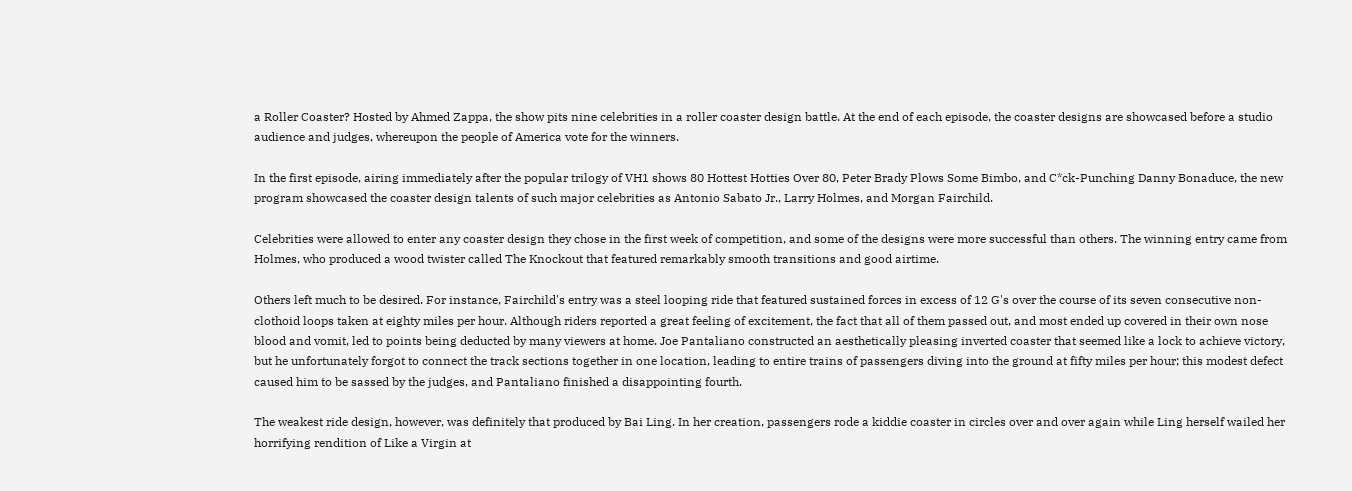a Roller Coaster? Hosted by Ahmed Zappa, the show pits nine celebrities in a roller coaster design battle. At the end of each episode, the coaster designs are showcased before a studio audience and judges, whereupon the people of America vote for the winners.

In the first episode, airing immediately after the popular trilogy of VH1 shows 80 Hottest Hotties Over 80, Peter Brady Plows Some Bimbo, and C*ck-Punching Danny Bonaduce, the new program showcased the coaster design talents of such major celebrities as Antonio Sabato Jr., Larry Holmes, and Morgan Fairchild.

Celebrities were allowed to enter any coaster design they chose in the first week of competition, and some of the designs were more successful than others. The winning entry came from Holmes, who produced a wood twister called The Knockout that featured remarkably smooth transitions and good airtime.

Others left much to be desired. For instance, Fairchild's entry was a steel looping ride that featured sustained forces in excess of 12 G's over the course of its seven consecutive non-clothoid loops taken at eighty miles per hour. Although riders reported a great feeling of excitement, the fact that all of them passed out, and most ended up covered in their own nose blood and vomit, led to points being deducted by many viewers at home. Joe Pantaliano constructed an aesthetically pleasing inverted coaster that seemed like a lock to achieve victory, but he unfortunately forgot to connect the track sections together in one location, leading to entire trains of passengers diving into the ground at fifty miles per hour; this modest defect caused him to be sassed by the judges, and Pantaliano finished a disappointing fourth.

The weakest ride design, however, was definitely that produced by Bai Ling. In her creation, passengers rode a kiddie coaster in circles over and over again while Ling herself wailed her horrifying rendition of Like a Virgin at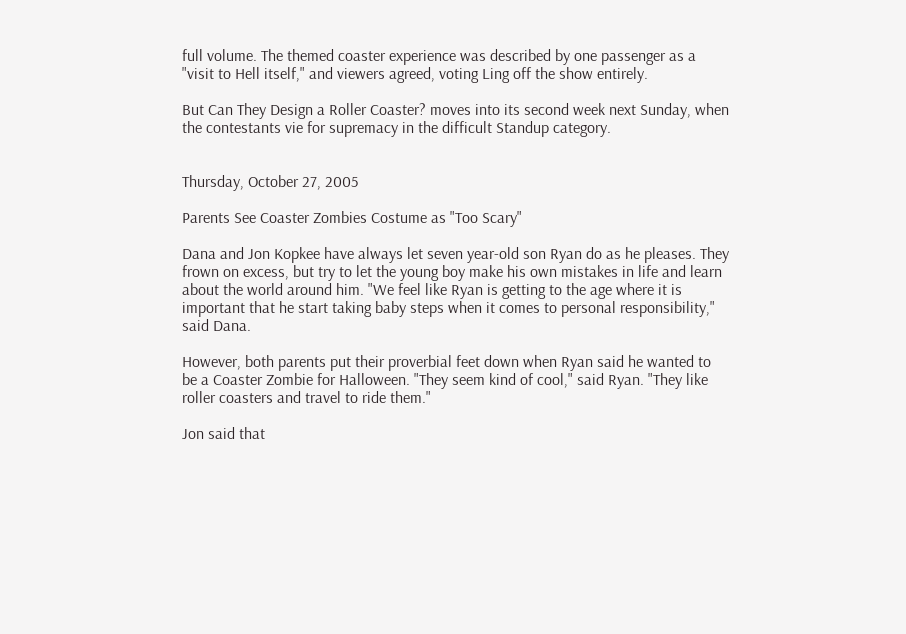full volume. The themed coaster experience was described by one passenger as a "visit to Hell itself," and viewers agreed, voting Ling off the show entirely.

But Can They Design a Roller Coaster? moves into its second week next Sunday, when the contestants vie for supremacy in the difficult Standup category.


Thursday, October 27, 2005

Parents See Coaster Zombies Costume as "Too Scary"

Dana and Jon Kopkee have always let seven year-old son Ryan do as he pleases. They frown on excess, but try to let the young boy make his own mistakes in life and learn about the world around him. "We feel like Ryan is getting to the age where it is important that he start taking baby steps when it comes to personal responsibility," said Dana.

However, both parents put their proverbial feet down when Ryan said he wanted to be a Coaster Zombie for Halloween. "They seem kind of cool," said Ryan. "They like roller coasters and travel to ride them."

Jon said that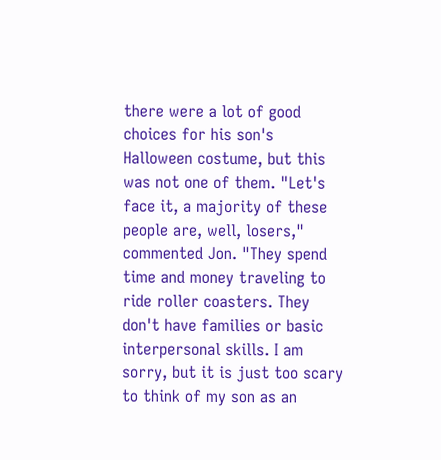there were a lot of good choices for his son's Halloween costume, but this was not one of them. "Let's face it, a majority of these people are, well, losers," commented Jon. "They spend time and money traveling to ride roller coasters. They don't have families or basic interpersonal skills. I am sorry, but it is just too scary to think of my son as an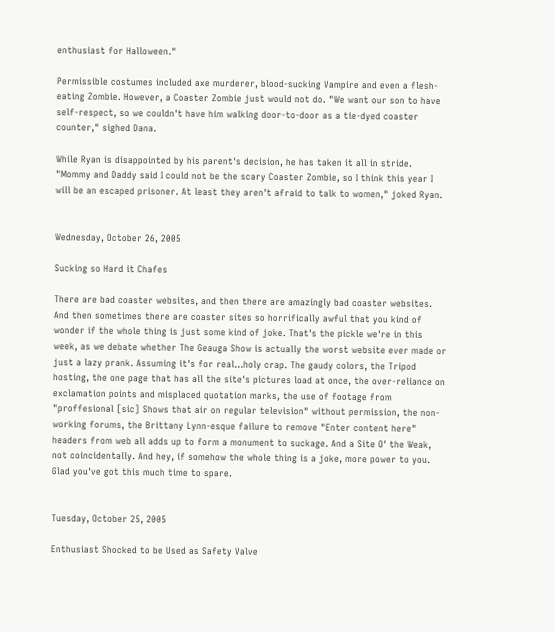enthusiast for Halloween."

Permissible costumes included axe murderer, blood-sucking Vampire and even a flesh-eating Zombie. However, a Coaster Zombie just would not do. "We want our son to have self-respect, so we couldn't have him walking door-to-door as a tie-dyed coaster counter," sighed Dana.

While Ryan is disappointed by his parent's decision, he has taken it all in stride. "Mommy and Daddy said I could not be the scary Coaster Zombie, so I think this year I will be an escaped prisoner. At least they aren't afraid to talk to women," joked Ryan.


Wednesday, October 26, 2005

Sucking so Hard it Chafes

There are bad coaster websites, and then there are amazingly bad coaster websites. And then sometimes there are coaster sites so horrifically awful that you kind of wonder if the whole thing is just some kind of joke. That's the pickle we're in this week, as we debate whether The Geauga Show is actually the worst website ever made or just a lazy prank. Assuming it's for real...holy crap. The gaudy colors, the Tripod hosting, the one page that has all the site's pictures load at once, the over-reliance on exclamation points and misplaced quotation marks, the use of footage from "proffesional [sic] Shows that air on regular television" without permission, the non-working forums, the Brittany Lynn-esque failure to remove "Enter content here" headers from web all adds up to form a monument to suckage. And a Site O' the Weak, not coincidentally. And hey, if somehow the whole thing is a joke, more power to you. Glad you've got this much time to spare.


Tuesday, October 25, 2005

Enthusiast Shocked to be Used as Safety Valve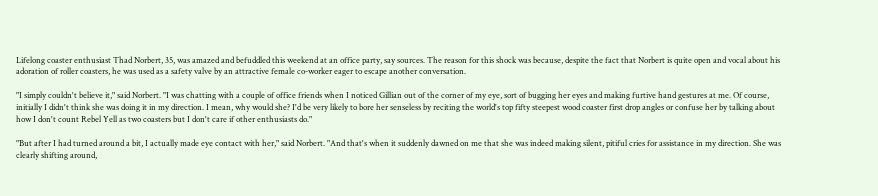Lifelong coaster enthusiast Thad Norbert, 35, was amazed and befuddled this weekend at an office party, say sources. The reason for this shock was because, despite the fact that Norbert is quite open and vocal about his adoration of roller coasters, he was used as a safety valve by an attractive female co-worker eager to escape another conversation.

"I simply couldn't believe it," said Norbert. "I was chatting with a couple of office friends when I noticed Gillian out of the corner of my eye, sort of bugging her eyes and making furtive hand gestures at me. Of course, initially I didn't think she was doing it in my direction. I mean, why would she? I'd be very likely to bore her senseless by reciting the world's top fifty steepest wood coaster first drop angles or confuse her by talking about how I don't count Rebel Yell as two coasters but I don't care if other enthusiasts do."

"But after I had turned around a bit, I actually made eye contact with her," said Norbert. "And that's when it suddenly dawned on me that she was indeed making silent, pitiful cries for assistance in my direction. She was clearly shifting around,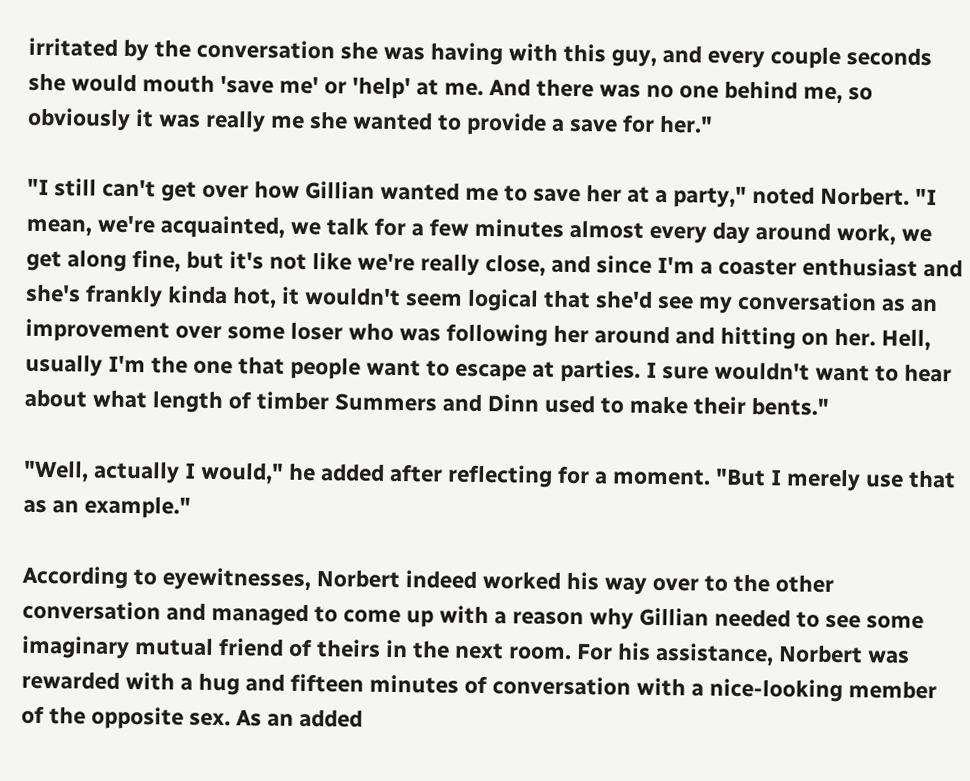irritated by the conversation she was having with this guy, and every couple seconds she would mouth 'save me' or 'help' at me. And there was no one behind me, so obviously it was really me she wanted to provide a save for her."

"I still can't get over how Gillian wanted me to save her at a party," noted Norbert. "I mean, we're acquainted, we talk for a few minutes almost every day around work, we get along fine, but it's not like we're really close, and since I'm a coaster enthusiast and she's frankly kinda hot, it wouldn't seem logical that she'd see my conversation as an improvement over some loser who was following her around and hitting on her. Hell, usually I'm the one that people want to escape at parties. I sure wouldn't want to hear about what length of timber Summers and Dinn used to make their bents."

"Well, actually I would," he added after reflecting for a moment. "But I merely use that as an example."

According to eyewitnesses, Norbert indeed worked his way over to the other conversation and managed to come up with a reason why Gillian needed to see some imaginary mutual friend of theirs in the next room. For his assistance, Norbert was rewarded with a hug and fifteen minutes of conversation with a nice-looking member of the opposite sex. As an added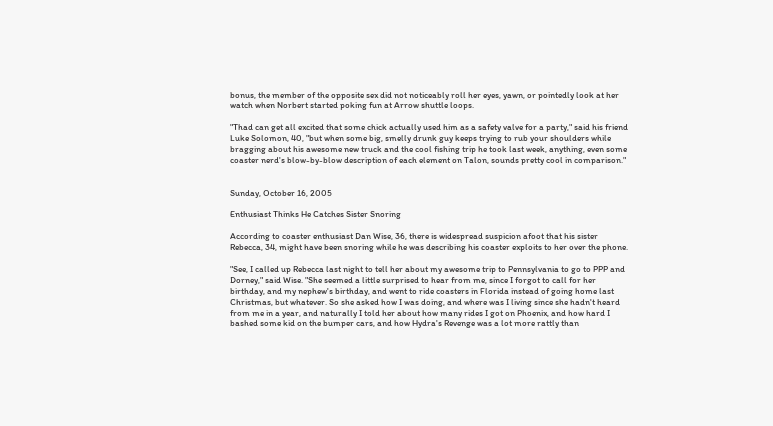bonus, the member of the opposite sex did not noticeably roll her eyes, yawn, or pointedly look at her watch when Norbert started poking fun at Arrow shuttle loops.

"Thad can get all excited that some chick actually used him as a safety valve for a party," said his friend Luke Solomon, 40, "but when some big, smelly drunk guy keeps trying to rub your shoulders while bragging about his awesome new truck and the cool fishing trip he took last week, anything, even some coaster nerd's blow-by-blow description of each element on Talon, sounds pretty cool in comparison."


Sunday, October 16, 2005

Enthusiast Thinks He Catches Sister Snoring

According to coaster enthusiast Dan Wise, 36, there is widespread suspicion afoot that his sister Rebecca, 34, might have been snoring while he was describing his coaster exploits to her over the phone.

"See, I called up Rebecca last night to tell her about my awesome trip to Pennsylvania to go to PPP and Dorney," said Wise. "She seemed a little surprised to hear from me, since I forgot to call for her birthday, and my nephew's birthday, and went to ride coasters in Florida instead of going home last Christmas, but whatever. So she asked how I was doing, and where was I living since she hadn't heard from me in a year, and naturally I told her about how many rides I got on Phoenix, and how hard I bashed some kid on the bumper cars, and how Hydra's Revenge was a lot more rattly than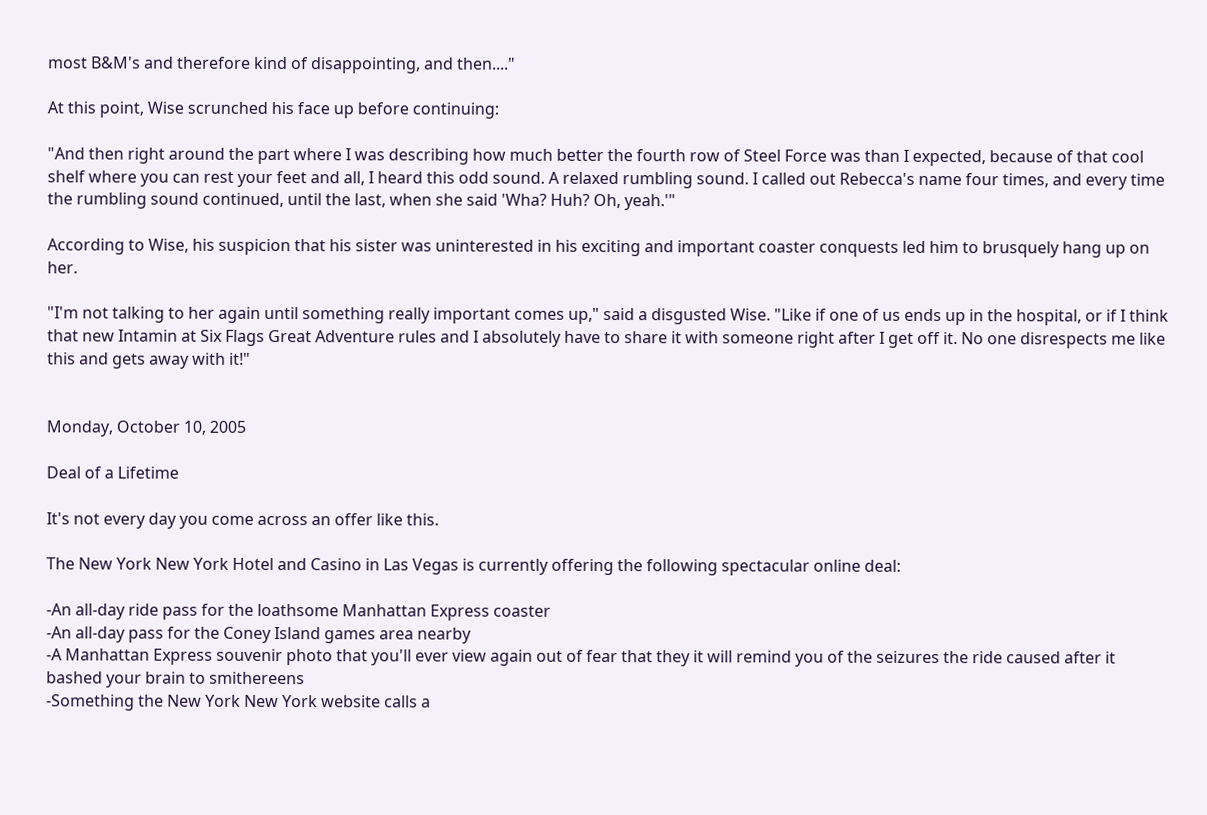most B&M's and therefore kind of disappointing, and then...."

At this point, Wise scrunched his face up before continuing:

"And then right around the part where I was describing how much better the fourth row of Steel Force was than I expected, because of that cool shelf where you can rest your feet and all, I heard this odd sound. A relaxed rumbling sound. I called out Rebecca's name four times, and every time the rumbling sound continued, until the last, when she said 'Wha? Huh? Oh, yeah.'"

According to Wise, his suspicion that his sister was uninterested in his exciting and important coaster conquests led him to brusquely hang up on her.

"I'm not talking to her again until something really important comes up," said a disgusted Wise. "Like if one of us ends up in the hospital, or if I think that new Intamin at Six Flags Great Adventure rules and I absolutely have to share it with someone right after I get off it. No one disrespects me like this and gets away with it!"


Monday, October 10, 2005

Deal of a Lifetime

It's not every day you come across an offer like this.

The New York New York Hotel and Casino in Las Vegas is currently offering the following spectacular online deal:

-An all-day ride pass for the loathsome Manhattan Express coaster
-An all-day pass for the Coney Island games area nearby
-A Manhattan Express souvenir photo that you'll ever view again out of fear that they it will remind you of the seizures the ride caused after it bashed your brain to smithereens
-Something the New York New York website calls a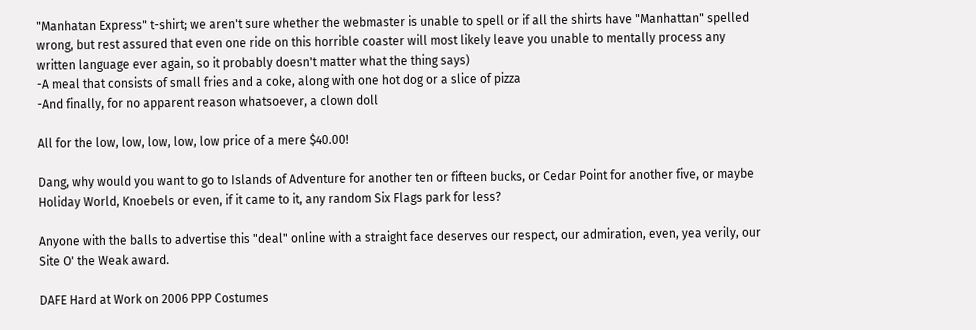"Manhatan Express" t-shirt; we aren't sure whether the webmaster is unable to spell or if all the shirts have "Manhattan" spelled wrong, but rest assured that even one ride on this horrible coaster will most likely leave you unable to mentally process any written language ever again, so it probably doesn't matter what the thing says)
-A meal that consists of small fries and a coke, along with one hot dog or a slice of pizza
-And finally, for no apparent reason whatsoever, a clown doll

All for the low, low, low, low, low price of a mere $40.00!

Dang, why would you want to go to Islands of Adventure for another ten or fifteen bucks, or Cedar Point for another five, or maybe Holiday World, Knoebels or even, if it came to it, any random Six Flags park for less?

Anyone with the balls to advertise this "deal" online with a straight face deserves our respect, our admiration, even, yea verily, our Site O' the Weak award.

DAFE Hard at Work on 2006 PPP Costumes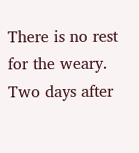There is no rest for the weary. Two days after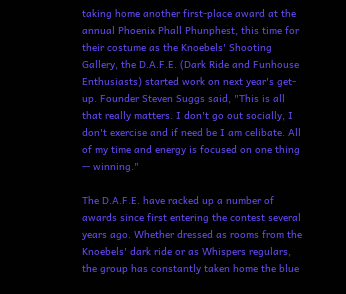taking home another first-place award at the annual Phoenix Phall Phunphest, this time for their costume as the Knoebels' Shooting Gallery, the D.A.F.E. (Dark Ride and Funhouse Enthusiasts) started work on next year's get-up. Founder Steven Suggs said, "This is all that really matters. I don't go out socially, I don't exercise and if need be I am celibate. All of my time and energy is focused on one thing -- winning."

The D.A.F.E. have racked up a number of awards since first entering the contest several years ago. Whether dressed as rooms from the Knoebels' dark ride or as Whispers regulars, the group has constantly taken home the blue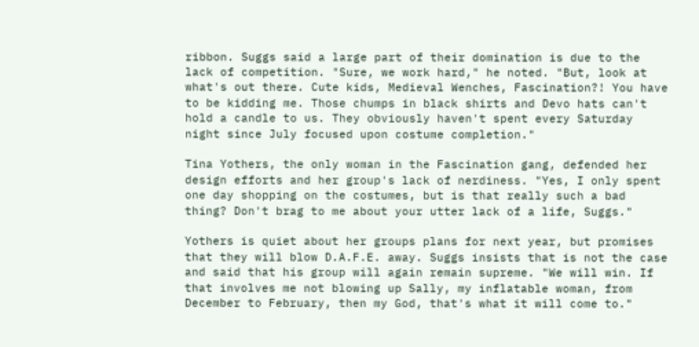ribbon. Suggs said a large part of their domination is due to the lack of competition. "Sure, we work hard," he noted. "But, look at what's out there. Cute kids, Medieval Wenches, Fascination?! You have to be kidding me. Those chumps in black shirts and Devo hats can't hold a candle to us. They obviously haven't spent every Saturday night since July focused upon costume completion."

Tina Yothers, the only woman in the Fascination gang, defended her design efforts and her group's lack of nerdiness. "Yes, I only spent one day shopping on the costumes, but is that really such a bad thing? Don't brag to me about your utter lack of a life, Suggs."

Yothers is quiet about her groups plans for next year, but promises that they will blow D.A.F.E. away. Suggs insists that is not the case and said that his group will again remain supreme. "We will win. If that involves me not blowing up Sally, my inflatable woman, from December to February, then my God, that's what it will come to."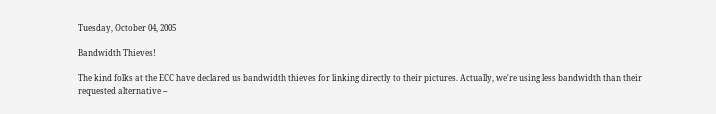Tuesday, October 04, 2005

Bandwidth Thieves!

The kind folks at the ECC have declared us bandwidth thieves for linking directly to their pictures. Actually, we're using less bandwidth than their requested alternative --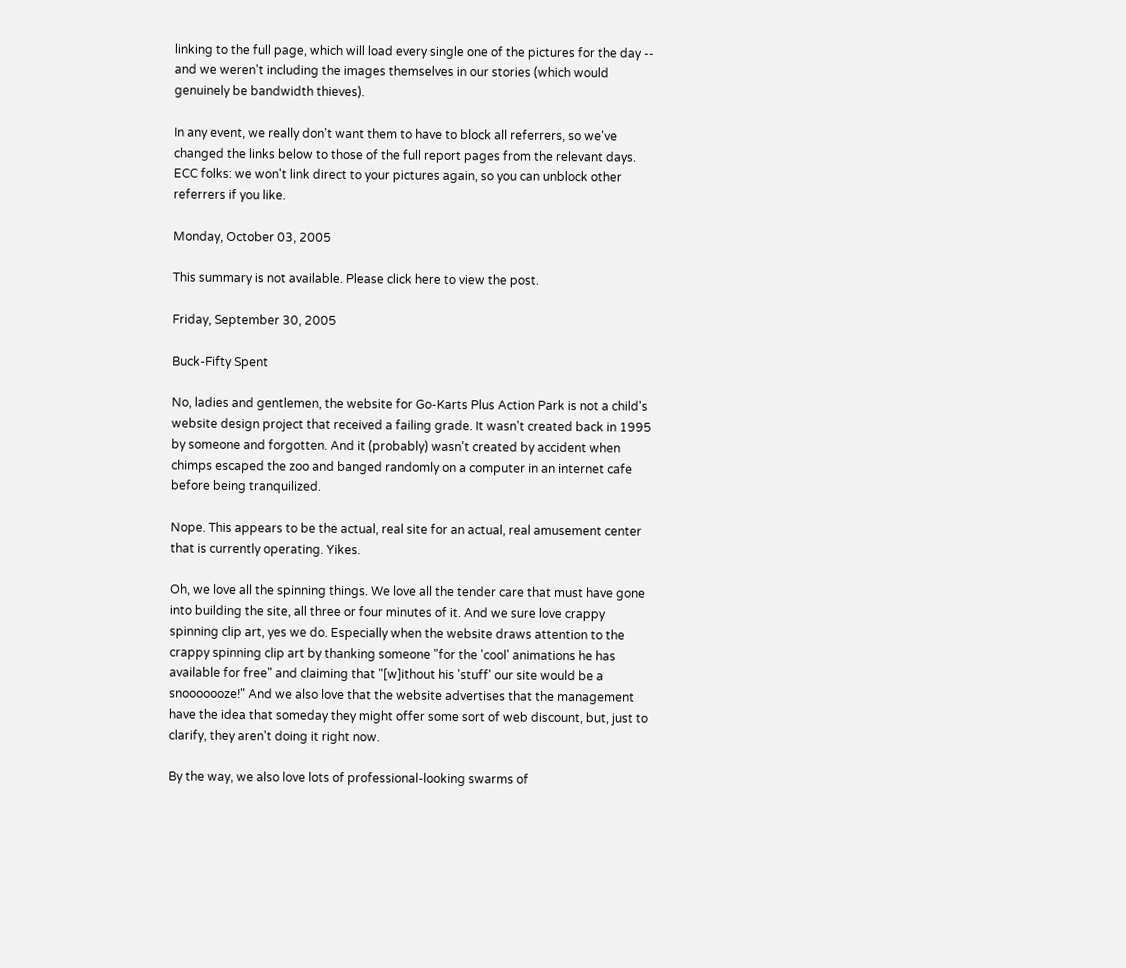linking to the full page, which will load every single one of the pictures for the day -- and we weren't including the images themselves in our stories (which would genuinely be bandwidth thieves).

In any event, we really don't want them to have to block all referrers, so we've changed the links below to those of the full report pages from the relevant days. ECC folks: we won't link direct to your pictures again, so you can unblock other referrers if you like.

Monday, October 03, 2005

This summary is not available. Please click here to view the post.

Friday, September 30, 2005

Buck-Fifty Spent

No, ladies and gentlemen, the website for Go-Karts Plus Action Park is not a child's website design project that received a failing grade. It wasn't created back in 1995 by someone and forgotten. And it (probably) wasn't created by accident when chimps escaped the zoo and banged randomly on a computer in an internet cafe before being tranquilized.

Nope. This appears to be the actual, real site for an actual, real amusement center that is currently operating. Yikes.

Oh, we love all the spinning things. We love all the tender care that must have gone into building the site, all three or four minutes of it. And we sure love crappy spinning clip art, yes we do. Especially when the website draws attention to the crappy spinning clip art by thanking someone "for the 'cool' animations he has available for free" and claiming that "[w]ithout his 'stuff' our site would be a snooooooze!" And we also love that the website advertises that the management have the idea that someday they might offer some sort of web discount, but, just to clarify, they aren't doing it right now.

By the way, we also love lots of professional-looking swarms of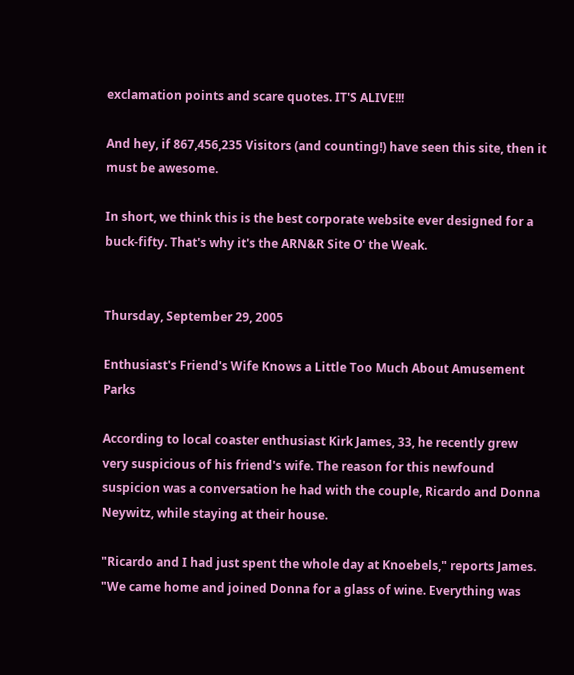exclamation points and scare quotes. IT'S ALIVE!!!

And hey, if 867,456,235 Visitors (and counting!) have seen this site, then it must be awesome.

In short, we think this is the best corporate website ever designed for a buck-fifty. That's why it's the ARN&R Site O' the Weak.


Thursday, September 29, 2005

Enthusiast's Friend's Wife Knows a Little Too Much About Amusement Parks

According to local coaster enthusiast Kirk James, 33, he recently grew very suspicious of his friend's wife. The reason for this newfound suspicion was a conversation he had with the couple, Ricardo and Donna Neywitz, while staying at their house.

"Ricardo and I had just spent the whole day at Knoebels," reports James. "We came home and joined Donna for a glass of wine. Everything was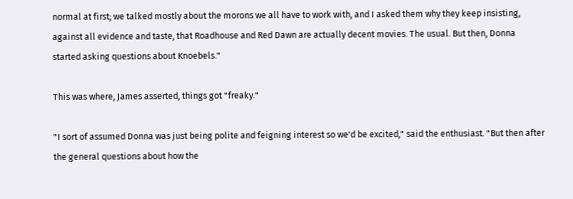normal at first; we talked mostly about the morons we all have to work with, and I asked them why they keep insisting, against all evidence and taste, that Roadhouse and Red Dawn are actually decent movies. The usual. But then, Donna started asking questions about Knoebels."

This was where, James asserted, things got "freaky."

"I sort of assumed Donna was just being polite and feigning interest so we'd be excited," said the enthusiast. "But then after the general questions about how the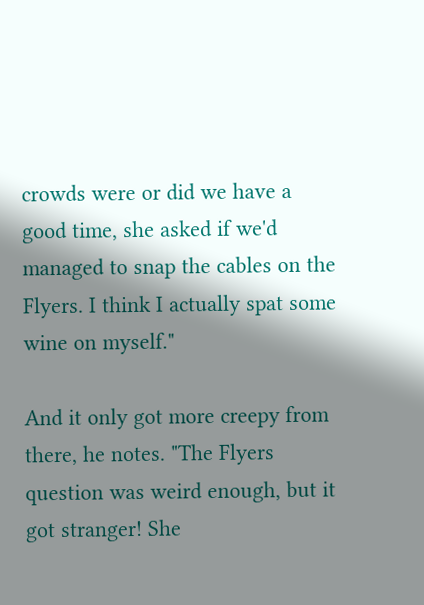crowds were or did we have a good time, she asked if we'd managed to snap the cables on the Flyers. I think I actually spat some wine on myself."

And it only got more creepy from there, he notes. "The Flyers question was weird enough, but it got stranger! She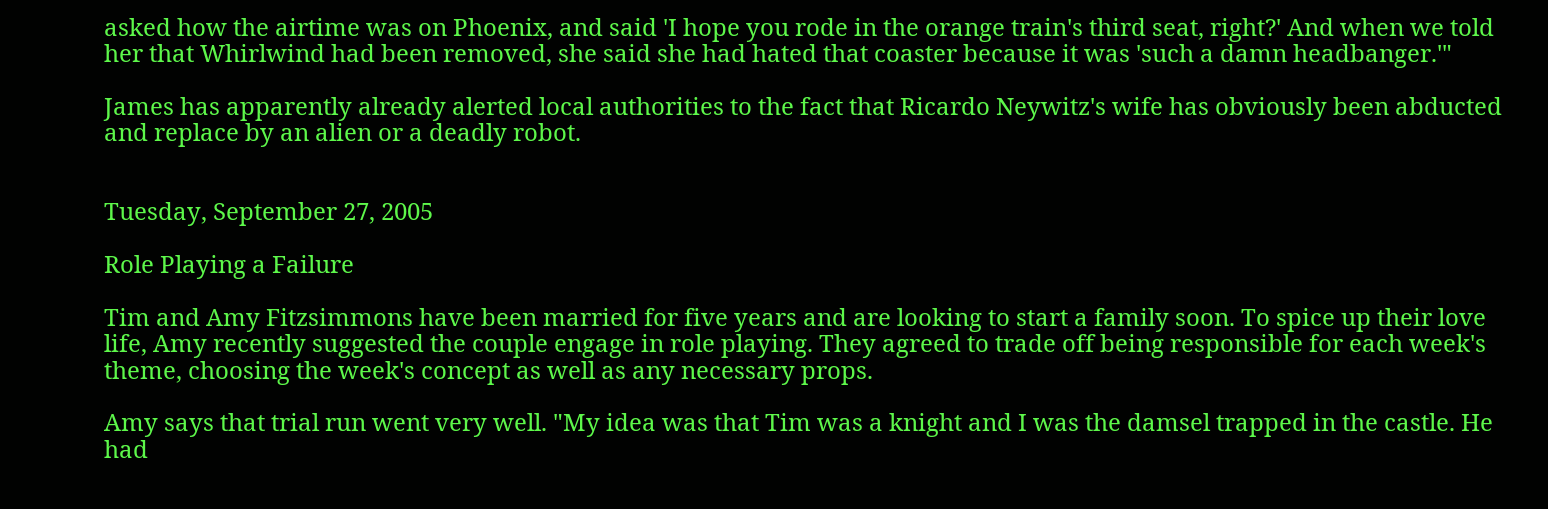asked how the airtime was on Phoenix, and said 'I hope you rode in the orange train's third seat, right?' And when we told her that Whirlwind had been removed, she said she had hated that coaster because it was 'such a damn headbanger.'"

James has apparently already alerted local authorities to the fact that Ricardo Neywitz's wife has obviously been abducted and replace by an alien or a deadly robot.


Tuesday, September 27, 2005

Role Playing a Failure

Tim and Amy Fitzsimmons have been married for five years and are looking to start a family soon. To spice up their love life, Amy recently suggested the couple engage in role playing. They agreed to trade off being responsible for each week's theme, choosing the week's concept as well as any necessary props.

Amy says that trial run went very well. "My idea was that Tim was a knight and I was the damsel trapped in the castle. He had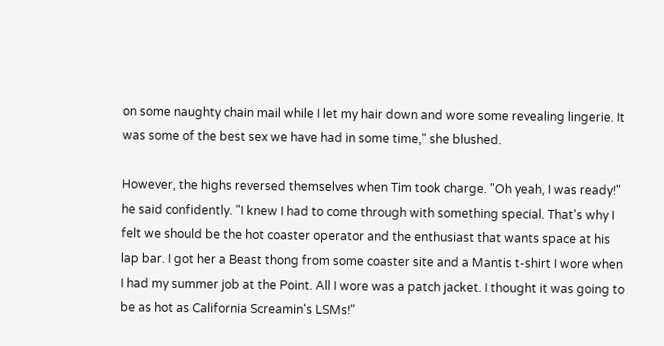on some naughty chain mail while I let my hair down and wore some revealing lingerie. It was some of the best sex we have had in some time," she blushed.

However, the highs reversed themselves when Tim took charge. "Oh yeah, I was ready!" he said confidently. "I knew I had to come through with something special. That's why I felt we should be the hot coaster operator and the enthusiast that wants space at his lap bar. I got her a Beast thong from some coaster site and a Mantis t-shirt I wore when I had my summer job at the Point. All I wore was a patch jacket. I thought it was going to be as hot as California Screamin's LSMs!"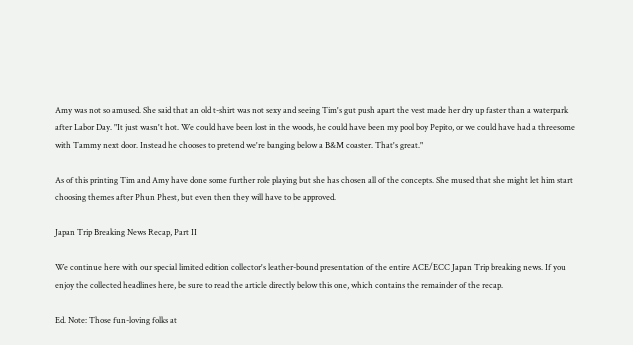Amy was not so amused. She said that an old t-shirt was not sexy and seeing Tim's gut push apart the vest made her dry up faster than a waterpark after Labor Day. "It just wasn't hot. We could have been lost in the woods, he could have been my pool boy Pepito, or we could have had a threesome with Tammy next door. Instead he chooses to pretend we're banging below a B&M coaster. That's great."

As of this printing Tim and Amy have done some further role playing but she has chosen all of the concepts. She mused that she might let him start choosing themes after Phun Phest, but even then they will have to be approved.

Japan Trip Breaking News Recap, Part II

We continue here with our special limited edition collector's leather-bound presentation of the entire ACE/ECC Japan Trip breaking news. If you enjoy the collected headlines here, be sure to read the article directly below this one, which contains the remainder of the recap.

Ed. Note: Those fun-loving folks at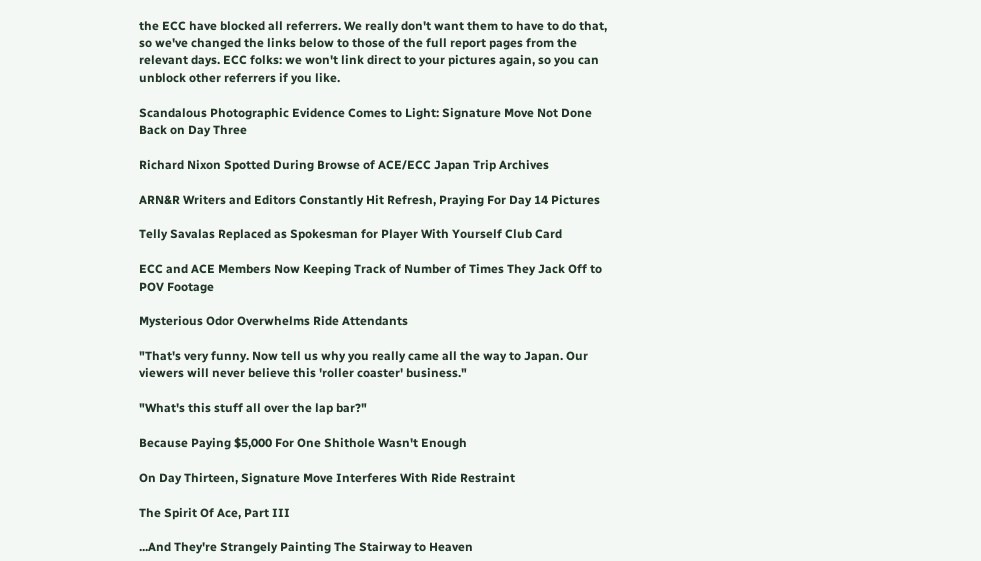the ECC have blocked all referrers. We really don't want them to have to do that, so we've changed the links below to those of the full report pages from the relevant days. ECC folks: we won't link direct to your pictures again, so you can unblock other referrers if you like.

Scandalous Photographic Evidence Comes to Light: Signature Move Not Done Back on Day Three

Richard Nixon Spotted During Browse of ACE/ECC Japan Trip Archives

ARN&R Writers and Editors Constantly Hit Refresh, Praying For Day 14 Pictures

Telly Savalas Replaced as Spokesman for Player With Yourself Club Card

ECC and ACE Members Now Keeping Track of Number of Times They Jack Off to POV Footage

Mysterious Odor Overwhelms Ride Attendants

"That's very funny. Now tell us why you really came all the way to Japan. Our viewers will never believe this 'roller coaster' business."

"What's this stuff all over the lap bar?"

Because Paying $5,000 For One Shithole Wasn't Enough

On Day Thirteen, Signature Move Interferes With Ride Restraint

The Spirit Of Ace, Part III

...And They're Strangely Painting The Stairway to Heaven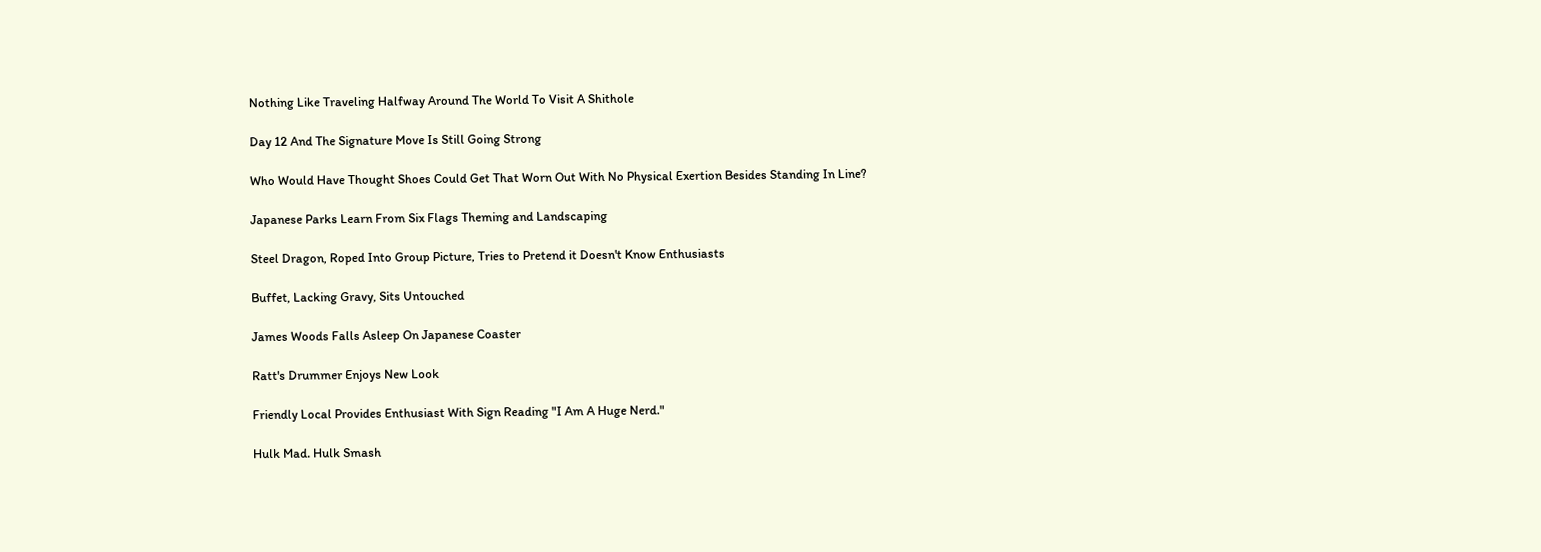Nothing Like Traveling Halfway Around The World To Visit A Shithole

Day 12 And The Signature Move Is Still Going Strong

Who Would Have Thought Shoes Could Get That Worn Out With No Physical Exertion Besides Standing In Line?

Japanese Parks Learn From Six Flags Theming and Landscaping

Steel Dragon, Roped Into Group Picture, Tries to Pretend it Doesn't Know Enthusiasts

Buffet, Lacking Gravy, Sits Untouched

James Woods Falls Asleep On Japanese Coaster

Ratt's Drummer Enjoys New Look

Friendly Local Provides Enthusiast With Sign Reading "I Am A Huge Nerd."

Hulk Mad. Hulk Smash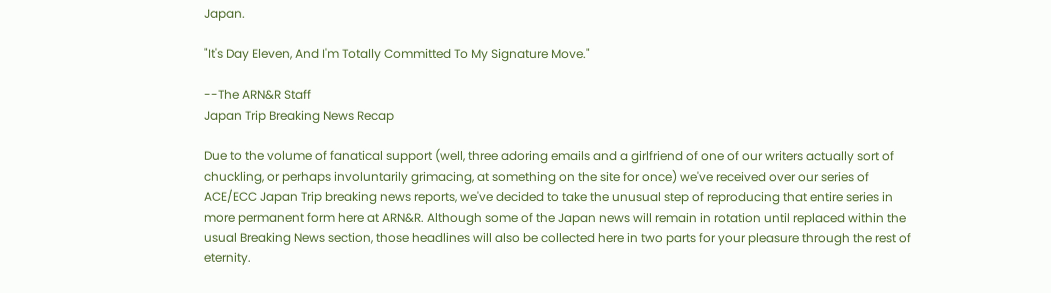Japan.

"It's Day Eleven, And I'm Totally Committed To My Signature Move."

--The ARN&R Staff
Japan Trip Breaking News Recap

Due to the volume of fanatical support (well, three adoring emails and a girlfriend of one of our writers actually sort of chuckling, or perhaps involuntarily grimacing, at something on the site for once) we've received over our series of ACE/ECC Japan Trip breaking news reports, we've decided to take the unusual step of reproducing that entire series in more permanent form here at ARN&R. Although some of the Japan news will remain in rotation until replaced within the usual Breaking News section, those headlines will also be collected here in two parts for your pleasure through the rest of eternity.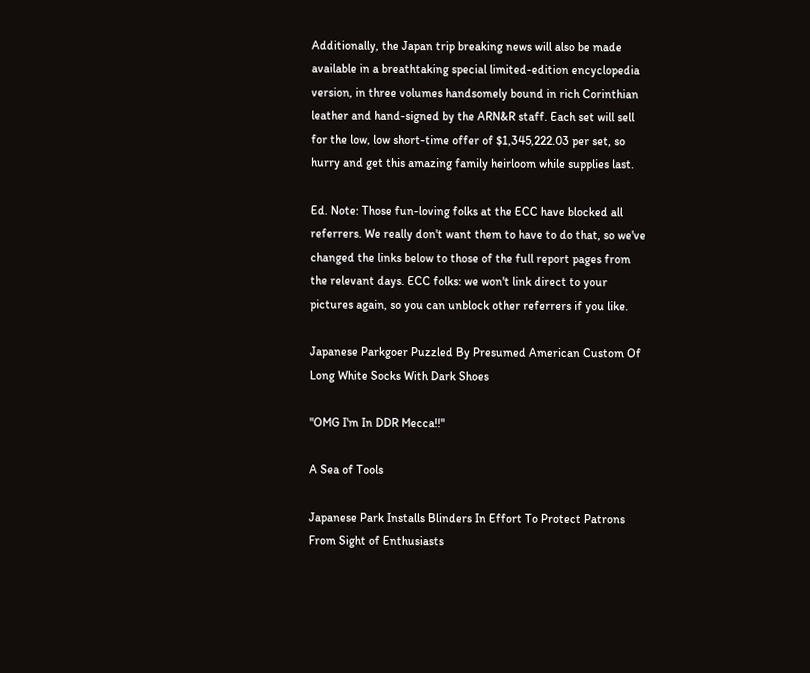Additionally, the Japan trip breaking news will also be made available in a breathtaking special limited-edition encyclopedia version, in three volumes handsomely bound in rich Corinthian leather and hand-signed by the ARN&R staff. Each set will sell for the low, low short-time offer of $1,345,222.03 per set, so hurry and get this amazing family heirloom while supplies last.

Ed. Note: Those fun-loving folks at the ECC have blocked all referrers. We really don't want them to have to do that, so we've changed the links below to those of the full report pages from the relevant days. ECC folks: we won't link direct to your pictures again, so you can unblock other referrers if you like.

Japanese Parkgoer Puzzled By Presumed American Custom Of Long White Socks With Dark Shoes

"OMG I'm In DDR Mecca!!"

A Sea of Tools

Japanese Park Installs Blinders In Effort To Protect Patrons From Sight of Enthusiasts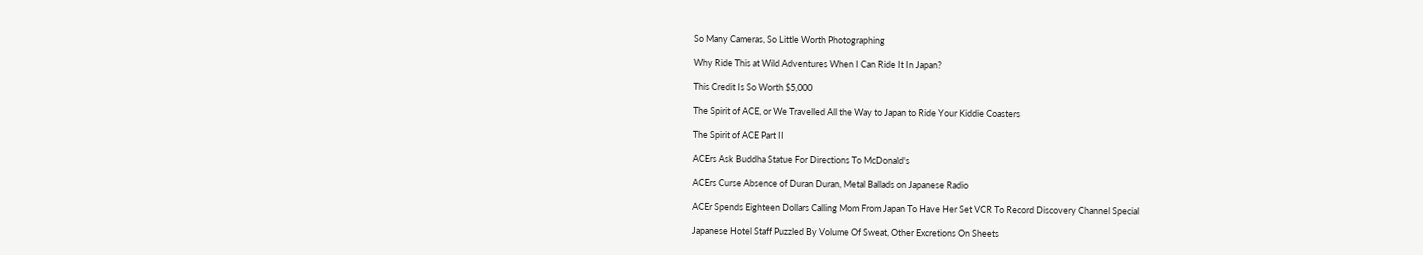So Many Cameras, So Little Worth Photographing

Why Ride This at Wild Adventures When I Can Ride It In Japan?

This Credit Is So Worth $5,000

The Spirit of ACE, or We Travelled All the Way to Japan to Ride Your Kiddie Coasters

The Spirit of ACE Part II

ACErs Ask Buddha Statue For Directions To McDonald's

ACErs Curse Absence of Duran Duran, Metal Ballads on Japanese Radio

ACEr Spends Eighteen Dollars Calling Mom From Japan To Have Her Set VCR To Record Discovery Channel Special

Japanese Hotel Staff Puzzled By Volume Of Sweat, Other Excretions On Sheets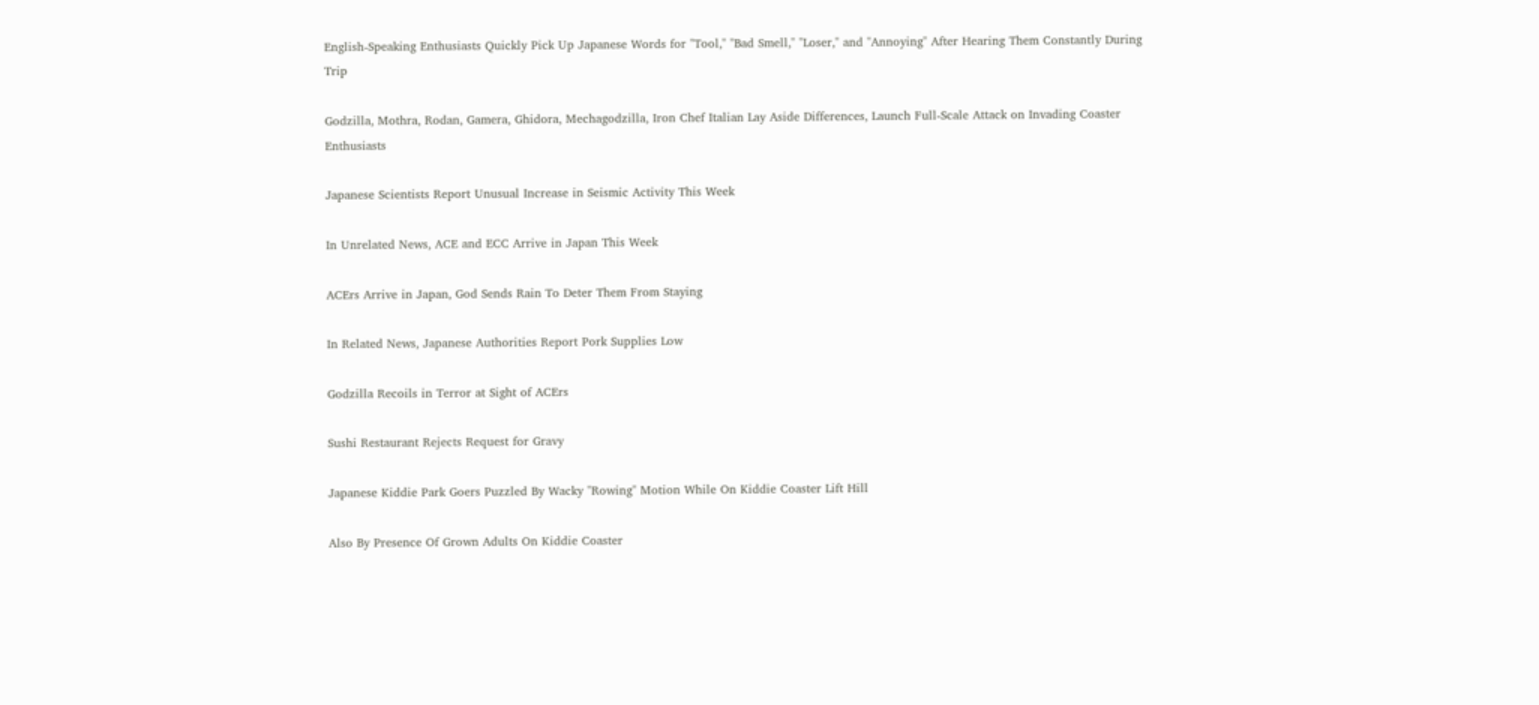English-Speaking Enthusiasts Quickly Pick Up Japanese Words for "Tool," "Bad Smell," "Loser," and "Annoying" After Hearing Them Constantly During Trip

Godzilla, Mothra, Rodan, Gamera, Ghidora, Mechagodzilla, Iron Chef Italian Lay Aside Differences, Launch Full-Scale Attack on Invading Coaster Enthusiasts

Japanese Scientists Report Unusual Increase in Seismic Activity This Week

In Unrelated News, ACE and ECC Arrive in Japan This Week

ACErs Arrive in Japan, God Sends Rain To Deter Them From Staying

In Related News, Japanese Authorities Report Pork Supplies Low

Godzilla Recoils in Terror at Sight of ACErs

Sushi Restaurant Rejects Request for Gravy

Japanese Kiddie Park Goers Puzzled By Wacky "Rowing" Motion While On Kiddie Coaster Lift Hill

Also By Presence Of Grown Adults On Kiddie Coaster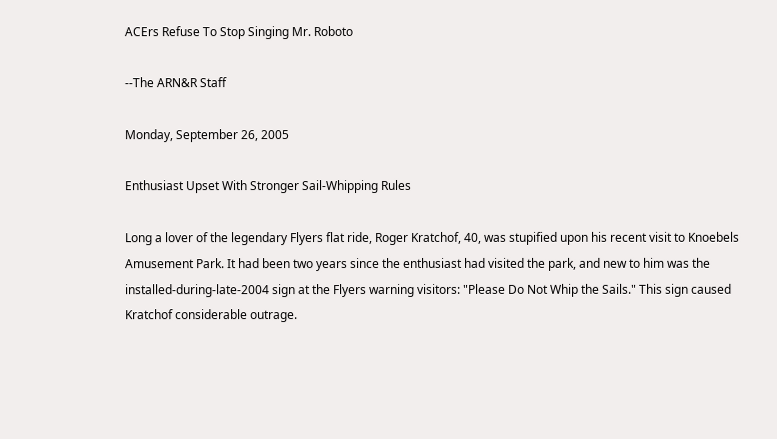ACErs Refuse To Stop Singing Mr. Roboto

--The ARN&R Staff

Monday, September 26, 2005

Enthusiast Upset With Stronger Sail-Whipping Rules

Long a lover of the legendary Flyers flat ride, Roger Kratchof, 40, was stupified upon his recent visit to Knoebels Amusement Park. It had been two years since the enthusiast had visited the park, and new to him was the installed-during-late-2004 sign at the Flyers warning visitors: "Please Do Not Whip the Sails." This sign caused Kratchof considerable outrage.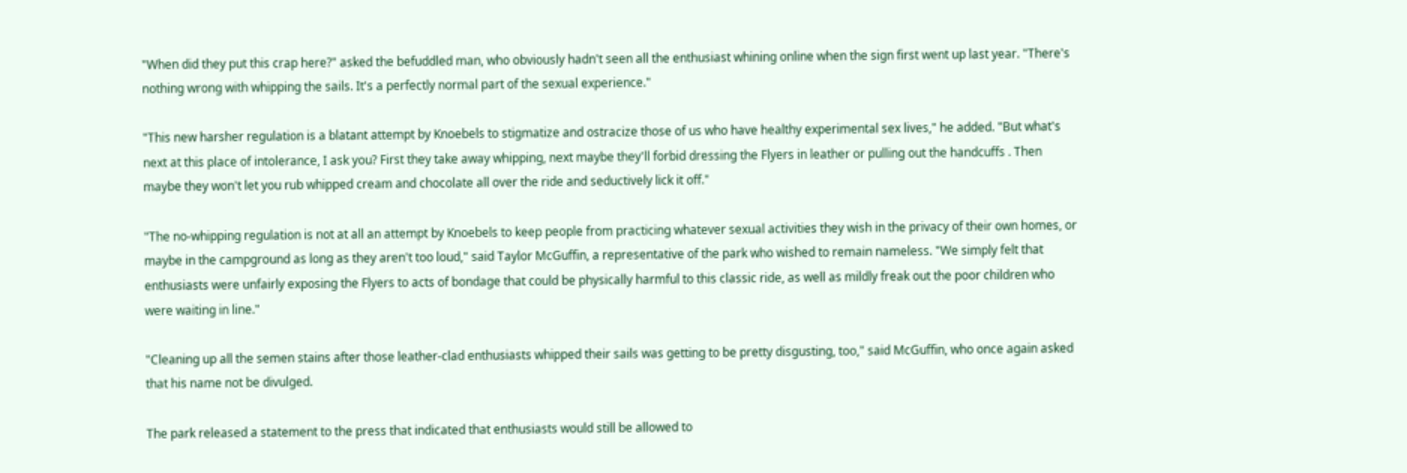"When did they put this crap here?" asked the befuddled man, who obviously hadn't seen all the enthusiast whining online when the sign first went up last year. "There's nothing wrong with whipping the sails. It's a perfectly normal part of the sexual experience."

"This new harsher regulation is a blatant attempt by Knoebels to stigmatize and ostracize those of us who have healthy experimental sex lives," he added. "But what's next at this place of intolerance, I ask you? First they take away whipping, next maybe they'll forbid dressing the Flyers in leather or pulling out the handcuffs . Then maybe they won't let you rub whipped cream and chocolate all over the ride and seductively lick it off."

"The no-whipping regulation is not at all an attempt by Knoebels to keep people from practicing whatever sexual activities they wish in the privacy of their own homes, or maybe in the campground as long as they aren't too loud," said Taylor McGuffin, a representative of the park who wished to remain nameless. "We simply felt that enthusiasts were unfairly exposing the Flyers to acts of bondage that could be physically harmful to this classic ride, as well as mildly freak out the poor children who were waiting in line."

"Cleaning up all the semen stains after those leather-clad enthusiasts whipped their sails was getting to be pretty disgusting, too," said McGuffin, who once again asked that his name not be divulged.

The park released a statement to the press that indicated that enthusiasts would still be allowed to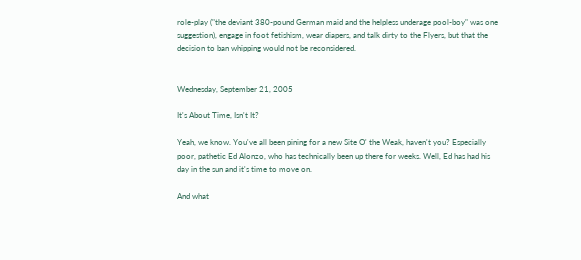role-play ("the deviant 380-pound German maid and the helpless underage pool-boy" was one suggestion), engage in foot fetishism, wear diapers, and talk dirty to the Flyers, but that the decision to ban whipping would not be reconsidered.


Wednesday, September 21, 2005

It's About Time, Isn't It?

Yeah, we know. You've all been pining for a new Site O' the Weak, haven't you? Especially poor, pathetic Ed Alonzo, who has technically been up there for weeks. Well, Ed has had his day in the sun and it's time to move on.

And what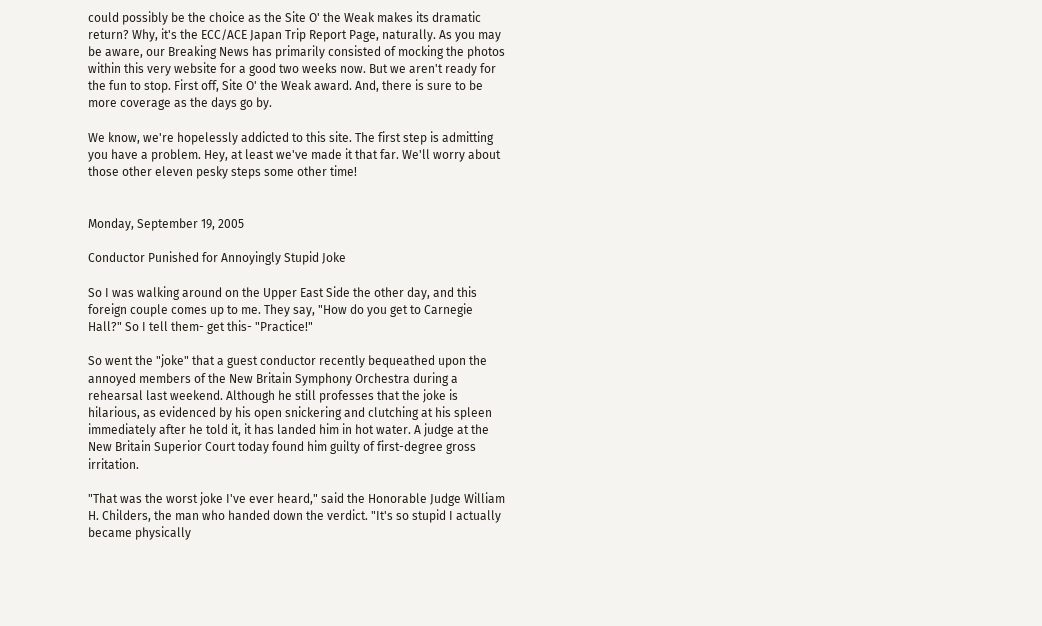could possibly be the choice as the Site O' the Weak makes its dramatic return? Why, it's the ECC/ACE Japan Trip Report Page, naturally. As you may be aware, our Breaking News has primarily consisted of mocking the photos within this very website for a good two weeks now. But we aren't ready for the fun to stop. First off, Site O' the Weak award. And, there is sure to be more coverage as the days go by.

We know, we're hopelessly addicted to this site. The first step is admitting you have a problem. Hey, at least we've made it that far. We'll worry about those other eleven pesky steps some other time!


Monday, September 19, 2005

Conductor Punished for Annoyingly Stupid Joke

So I was walking around on the Upper East Side the other day, and this foreign couple comes up to me. They say, "How do you get to Carnegie Hall?" So I tell them- get this- "Practice!"

So went the "joke" that a guest conductor recently bequeathed upon the annoyed members of the New Britain Symphony Orchestra during a rehearsal last weekend. Although he still professes that the joke is hilarious, as evidenced by his open snickering and clutching at his spleen immediately after he told it, it has landed him in hot water. A judge at the New Britain Superior Court today found him guilty of first-degree gross irritation.

"That was the worst joke I've ever heard," said the Honorable Judge William H. Childers, the man who handed down the verdict. "It's so stupid I actually became physically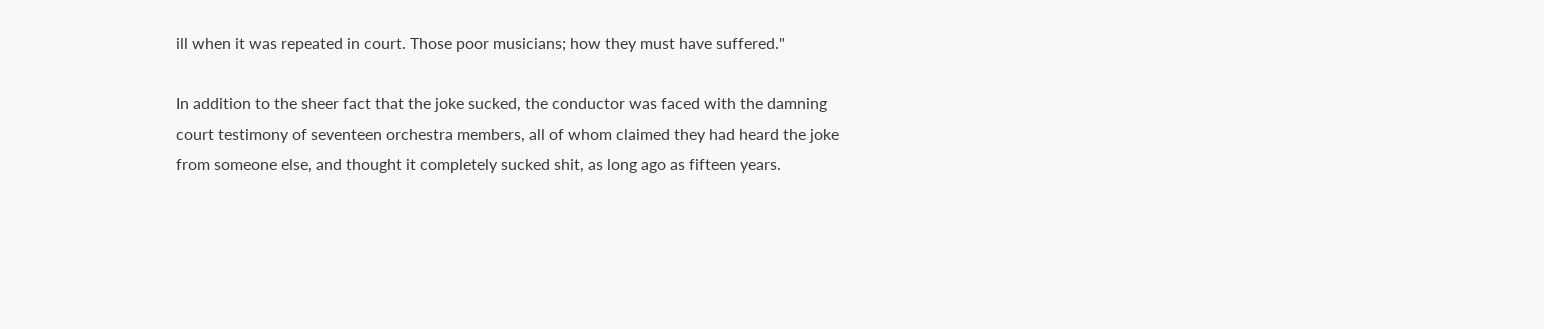ill when it was repeated in court. Those poor musicians; how they must have suffered."

In addition to the sheer fact that the joke sucked, the conductor was faced with the damning court testimony of seventeen orchestra members, all of whom claimed they had heard the joke from someone else, and thought it completely sucked shit, as long ago as fifteen years.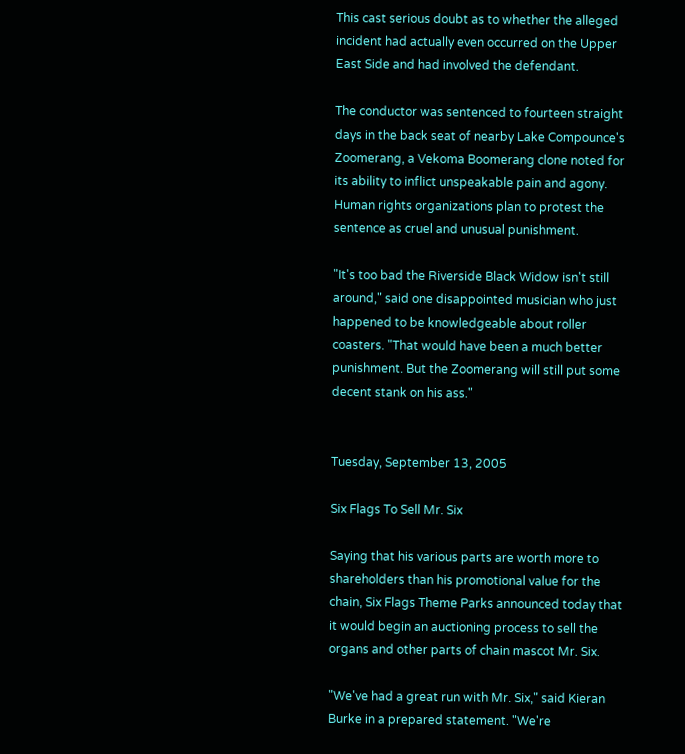This cast serious doubt as to whether the alleged incident had actually even occurred on the Upper East Side and had involved the defendant.

The conductor was sentenced to fourteen straight days in the back seat of nearby Lake Compounce's Zoomerang, a Vekoma Boomerang clone noted for its ability to inflict unspeakable pain and agony. Human rights organizations plan to protest the sentence as cruel and unusual punishment.

"It's too bad the Riverside Black Widow isn't still around," said one disappointed musician who just happened to be knowledgeable about roller coasters. "That would have been a much better punishment. But the Zoomerang will still put some decent stank on his ass."


Tuesday, September 13, 2005

Six Flags To Sell Mr. Six

Saying that his various parts are worth more to shareholders than his promotional value for the chain, Six Flags Theme Parks announced today that it would begin an auctioning process to sell the organs and other parts of chain mascot Mr. Six.

"We've had a great run with Mr. Six," said Kieran Burke in a prepared statement. "We're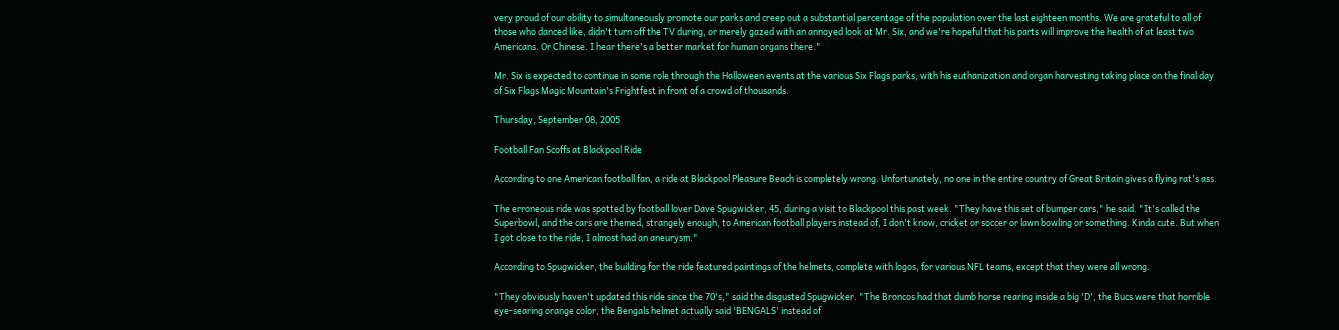very proud of our ability to simultaneously promote our parks and creep out a substantial percentage of the population over the last eighteen months. We are grateful to all of those who danced like, didn't turn off the TV during, or merely gazed with an annoyed look at Mr. Six, and we're hopeful that his parts will improve the health of at least two Americans. Or Chinese. I hear there's a better market for human organs there."

Mr. Six is expected to continue in some role through the Halloween events at the various Six Flags parks, with his euthanization and organ harvesting taking place on the final day of Six Flags Magic Mountain's Frightfest in front of a crowd of thousands.

Thursday, September 08, 2005

Football Fan Scoffs at Blackpool Ride

According to one American football fan, a ride at Blackpool Pleasure Beach is completely wrong. Unfortunately, no one in the entire country of Great Britain gives a flying rat's ass.

The erroneous ride was spotted by football lover Dave Spugwicker, 45, during a visit to Blackpool this past week. "They have this set of bumper cars," he said. "It's called the Superbowl, and the cars are themed, strangely enough, to American football players instead of, I don't know, cricket or soccer or lawn bowling or something. Kinda cute. But when I got close to the ride, I almost had an aneurysm."

According to Spugwicker, the building for the ride featured paintings of the helmets, complete with logos, for various NFL teams, except that they were all wrong.

"They obviously haven't updated this ride since the 70's," said the disgusted Spugwicker. "The Broncos had that dumb horse rearing inside a big 'D', the Bucs were that horrible eye-searing orange color, the Bengals helmet actually said 'BENGALS' instead of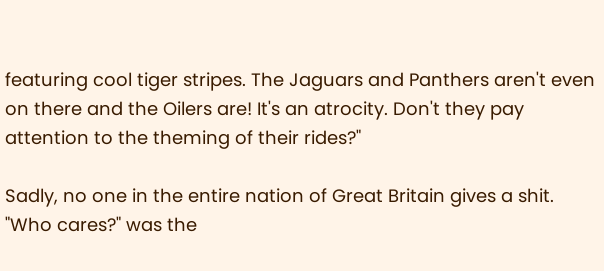featuring cool tiger stripes. The Jaguars and Panthers aren't even on there and the Oilers are! It's an atrocity. Don't they pay attention to the theming of their rides?"

Sadly, no one in the entire nation of Great Britain gives a shit. "Who cares?" was the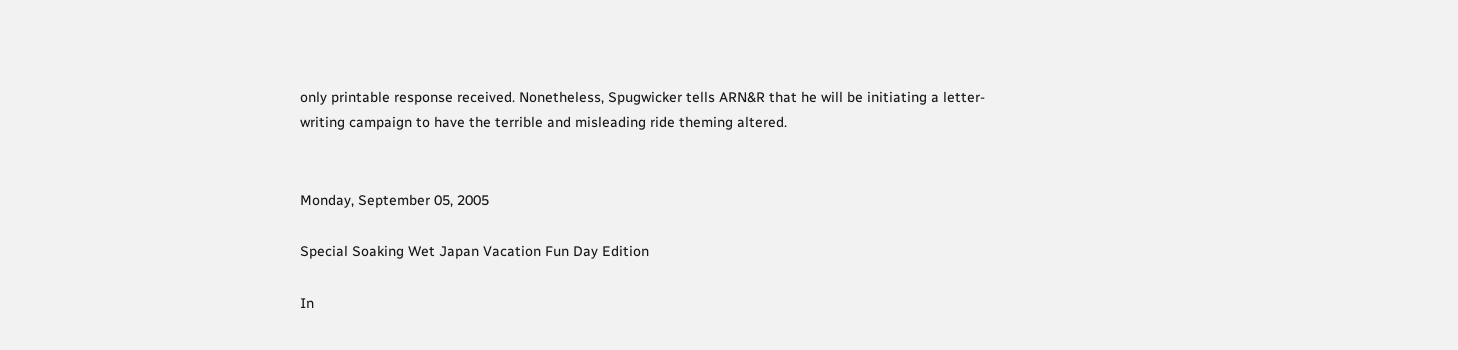only printable response received. Nonetheless, Spugwicker tells ARN&R that he will be initiating a letter-writing campaign to have the terrible and misleading ride theming altered.


Monday, September 05, 2005

Special Soaking Wet Japan Vacation Fun Day Edition

In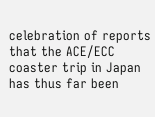celebration of reports that the ACE/ECC coaster trip in Japan has thus far been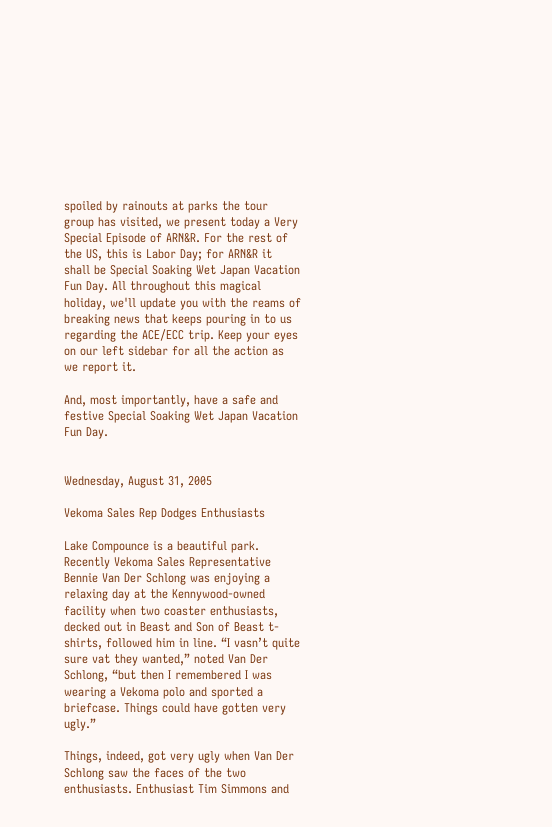spoiled by rainouts at parks the tour group has visited, we present today a Very Special Episode of ARN&R. For the rest of the US, this is Labor Day; for ARN&R it shall be Special Soaking Wet Japan Vacation Fun Day. All throughout this magical holiday, we'll update you with the reams of breaking news that keeps pouring in to us regarding the ACE/ECC trip. Keep your eyes on our left sidebar for all the action as we report it.

And, most importantly, have a safe and festive Special Soaking Wet Japan Vacation Fun Day.


Wednesday, August 31, 2005

Vekoma Sales Rep Dodges Enthusiasts

Lake Compounce is a beautiful park. Recently Vekoma Sales Representative Bennie Van Der Schlong was enjoying a relaxing day at the Kennywood-owned facility when two coaster enthusiasts, decked out in Beast and Son of Beast t-shirts, followed him in line. “I vasn’t quite sure vat they wanted,” noted Van Der Schlong, “but then I remembered I was wearing a Vekoma polo and sported a briefcase. Things could have gotten very ugly.”

Things, indeed, got very ugly when Van Der Schlong saw the faces of the two enthusiasts. Enthusiast Tim Simmons and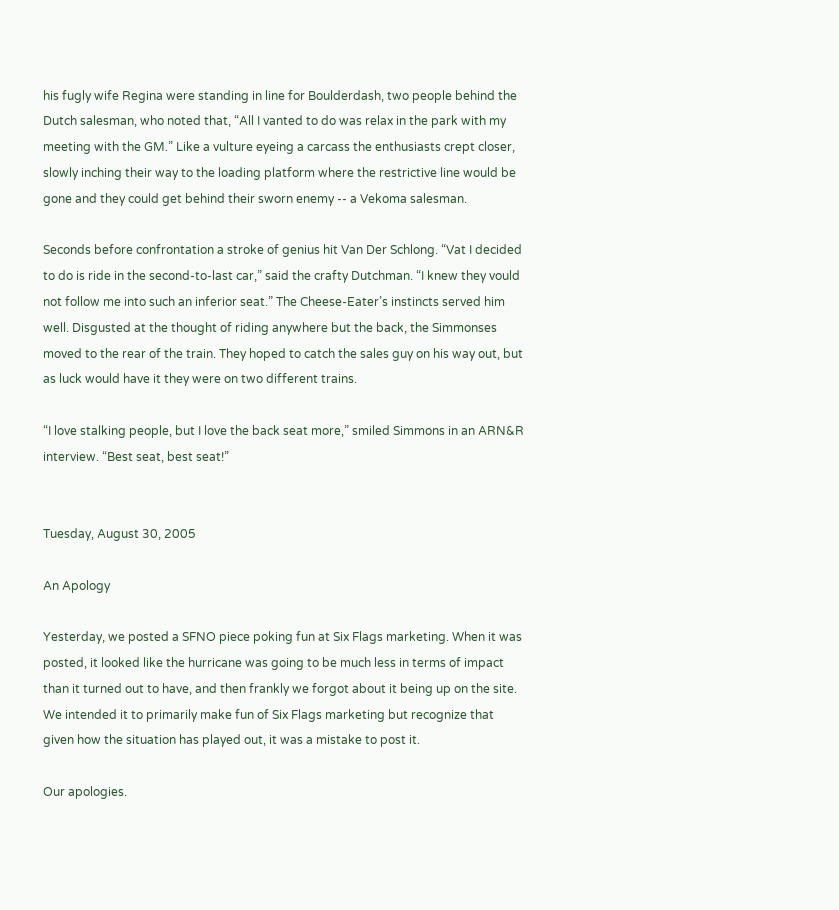his fugly wife Regina were standing in line for Boulderdash, two people behind the Dutch salesman, who noted that, “All I vanted to do was relax in the park with my meeting with the GM.” Like a vulture eyeing a carcass the enthusiasts crept closer, slowly inching their way to the loading platform where the restrictive line would be gone and they could get behind their sworn enemy -- a Vekoma salesman.

Seconds before confrontation a stroke of genius hit Van Der Schlong. “Vat I decided to do is ride in the second-to-last car,” said the crafty Dutchman. “I knew they vould not follow me into such an inferior seat.” The Cheese-Eater’s instincts served him well. Disgusted at the thought of riding anywhere but the back, the Simmonses moved to the rear of the train. They hoped to catch the sales guy on his way out, but as luck would have it they were on two different trains.

“I love stalking people, but I love the back seat more,” smiled Simmons in an ARN&R interview. “Best seat, best seat!”


Tuesday, August 30, 2005

An Apology

Yesterday, we posted a SFNO piece poking fun at Six Flags marketing. When it was posted, it looked like the hurricane was going to be much less in terms of impact than it turned out to have, and then frankly we forgot about it being up on the site. We intended it to primarily make fun of Six Flags marketing but recognize that given how the situation has played out, it was a mistake to post it.

Our apologies.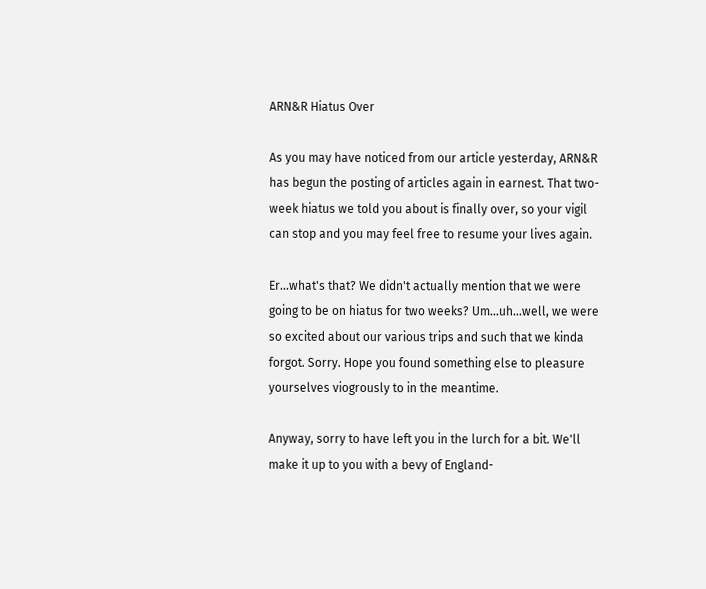ARN&R Hiatus Over

As you may have noticed from our article yesterday, ARN&R has begun the posting of articles again in earnest. That two-week hiatus we told you about is finally over, so your vigil can stop and you may feel free to resume your lives again.

Er...what's that? We didn't actually mention that we were going to be on hiatus for two weeks? Um...uh...well, we were so excited about our various trips and such that we kinda forgot. Sorry. Hope you found something else to pleasure yourselves viogrously to in the meantime.

Anyway, sorry to have left you in the lurch for a bit. We'll make it up to you with a bevy of England-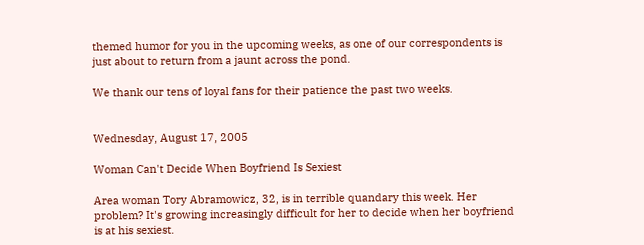themed humor for you in the upcoming weeks, as one of our correspondents is just about to return from a jaunt across the pond.

We thank our tens of loyal fans for their patience the past two weeks.


Wednesday, August 17, 2005

Woman Can't Decide When Boyfriend Is Sexiest

Area woman Tory Abramowicz, 32, is in terrible quandary this week. Her problem? It's growing increasingly difficult for her to decide when her boyfriend is at his sexiest.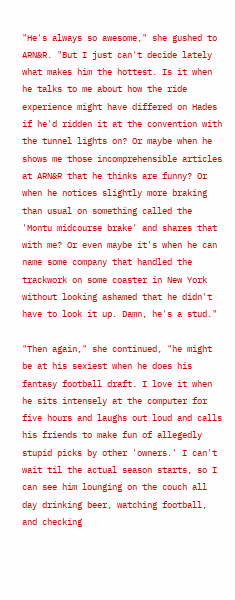"He's always so awesome," she gushed to ARN&R. "But I just can't decide lately what makes him the hottest. Is it when he talks to me about how the ride experience might have differed on Hades if he'd ridden it at the convention with the tunnel lights on? Or maybe when he shows me those incomprehensible articles at ARN&R that he thinks are funny? Or when he notices slightly more braking than usual on something called the 'Montu midcourse brake' and shares that with me? Or even maybe it's when he can name some company that handled the trackwork on some coaster in New York without looking ashamed that he didn't have to look it up. Damn, he's a stud."

"Then again," she continued, "he might be at his sexiest when he does his fantasy football draft. I love it when he sits intensely at the computer for five hours and laughs out loud and calls his friends to make fun of allegedly stupid picks by other 'owners.' I can't wait til the actual season starts, so I can see him lounging on the couch all day drinking beer, watching football, and checking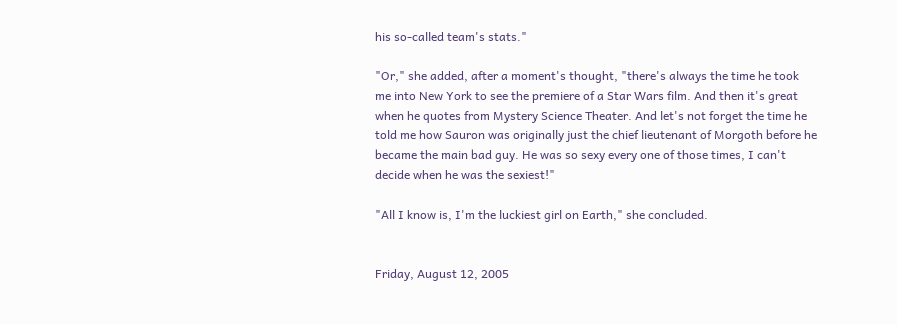his so-called team's stats."

"Or," she added, after a moment's thought, "there's always the time he took me into New York to see the premiere of a Star Wars film. And then it's great when he quotes from Mystery Science Theater. And let's not forget the time he told me how Sauron was originally just the chief lieutenant of Morgoth before he became the main bad guy. He was so sexy every one of those times, I can't decide when he was the sexiest!"

"All I know is, I'm the luckiest girl on Earth," she concluded.


Friday, August 12, 2005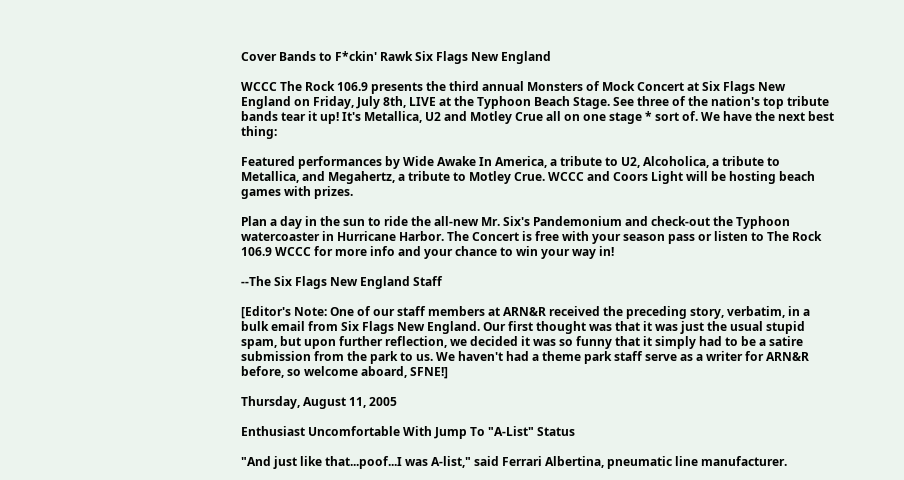Cover Bands to F*ckin' Rawk Six Flags New England

WCCC The Rock 106.9 presents the third annual Monsters of Mock Concert at Six Flags New England on Friday, July 8th, LIVE at the Typhoon Beach Stage. See three of the nation's top tribute bands tear it up! It's Metallica, U2 and Motley Crue all on one stage * sort of. We have the next best thing:

Featured performances by Wide Awake In America, a tribute to U2, Alcoholica, a tribute to Metallica, and Megahertz, a tribute to Motley Crue. WCCC and Coors Light will be hosting beach games with prizes.

Plan a day in the sun to ride the all-new Mr. Six's Pandemonium and check-out the Typhoon watercoaster in Hurricane Harbor. The Concert is free with your season pass or listen to The Rock 106.9 WCCC for more info and your chance to win your way in!

--The Six Flags New England Staff

[Editor's Note: One of our staff members at ARN&R received the preceding story, verbatim, in a bulk email from Six Flags New England. Our first thought was that it was just the usual stupid spam, but upon further reflection, we decided it was so funny that it simply had to be a satire submission from the park to us. We haven't had a theme park staff serve as a writer for ARN&R before, so welcome aboard, SFNE!]

Thursday, August 11, 2005

Enthusiast Uncomfortable With Jump To "A-List" Status

"And just like that...poof...I was A-list," said Ferrari Albertina, pneumatic line manufacturer.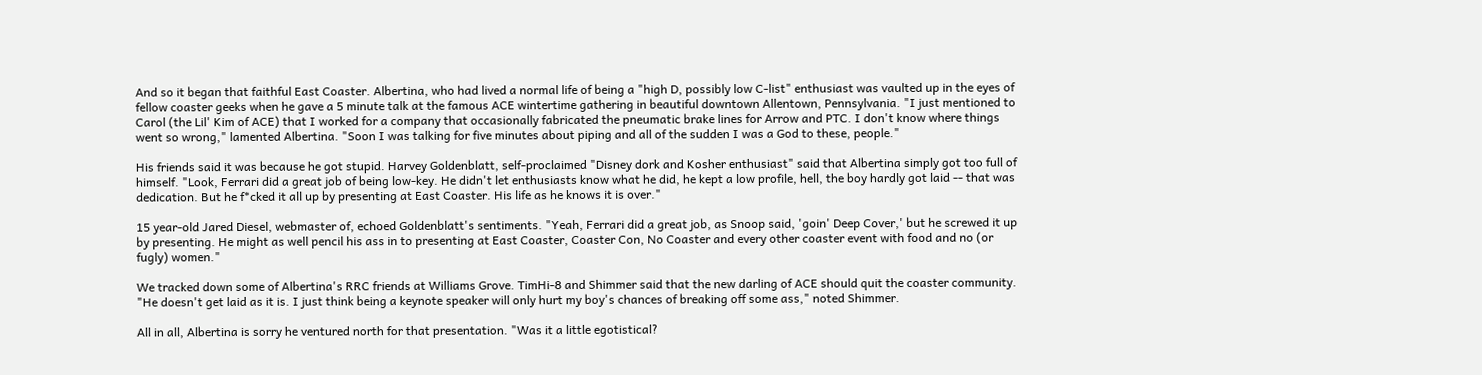And so it began that faithful East Coaster. Albertina, who had lived a normal life of being a "high D, possibly low C-list" enthusiast was vaulted up in the eyes of fellow coaster geeks when he gave a 5 minute talk at the famous ACE wintertime gathering in beautiful downtown Allentown, Pennsylvania. "I just mentioned to Carol (the Lil' Kim of ACE) that I worked for a company that occasionally fabricated the pneumatic brake lines for Arrow and PTC. I don't know where things went so wrong," lamented Albertina. "Soon I was talking for five minutes about piping and all of the sudden I was a God to these, people."

His friends said it was because he got stupid. Harvey Goldenblatt, self-proclaimed "Disney dork and Kosher enthusiast" said that Albertina simply got too full of himself. "Look, Ferrari did a great job of being low-key. He didn't let enthusiasts know what he did, he kept a low profile, hell, the boy hardly got laid -- that was dedication. But he f*cked it all up by presenting at East Coaster. His life as he knows it is over."

15 year-old Jared Diesel, webmaster of, echoed Goldenblatt's sentiments. "Yeah, Ferrari did a great job, as Snoop said, 'goin' Deep Cover,' but he screwed it up by presenting. He might as well pencil his ass in to presenting at East Coaster, Coaster Con, No Coaster and every other coaster event with food and no (or fugly) women."

We tracked down some of Albertina's RRC friends at Williams Grove. TimHi-8 and Shimmer said that the new darling of ACE should quit the coaster community. "He doesn't get laid as it is. I just think being a keynote speaker will only hurt my boy's chances of breaking off some ass," noted Shimmer.

All in all, Albertina is sorry he ventured north for that presentation. "Was it a little egotistical?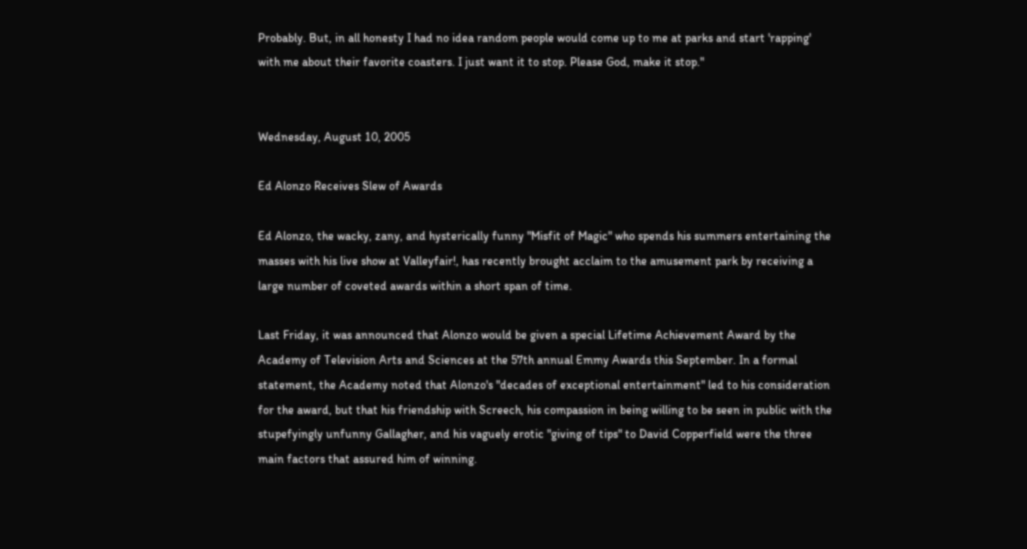Probably. But, in all honesty I had no idea random people would come up to me at parks and start 'rapping' with me about their favorite coasters. I just want it to stop. Please God, make it stop."


Wednesday, August 10, 2005

Ed Alonzo Receives Slew of Awards

Ed Alonzo, the wacky, zany, and hysterically funny "Misfit of Magic" who spends his summers entertaining the masses with his live show at Valleyfair!, has recently brought acclaim to the amusement park by receiving a large number of coveted awards within a short span of time.

Last Friday, it was announced that Alonzo would be given a special Lifetime Achievement Award by the Academy of Television Arts and Sciences at the 57th annual Emmy Awards this September. In a formal statement, the Academy noted that Alonzo's "decades of exceptional entertainment" led to his consideration for the award, but that his friendship with Screech, his compassion in being willing to be seen in public with the stupefyingly unfunny Gallagher, and his vaguely erotic "giving of tips" to David Copperfield were the three main factors that assured him of winning.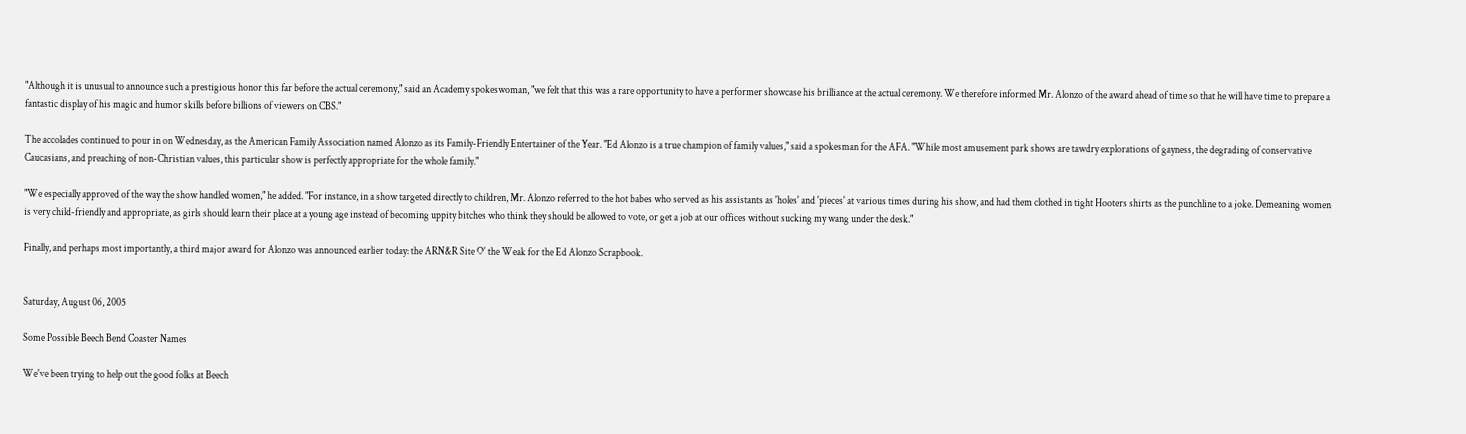"Although it is unusual to announce such a prestigious honor this far before the actual ceremony," said an Academy spokeswoman, "we felt that this was a rare opportunity to have a performer showcase his brilliance at the actual ceremony. We therefore informed Mr. Alonzo of the award ahead of time so that he will have time to prepare a fantastic display of his magic and humor skills before billions of viewers on CBS."

The accolades continued to pour in on Wednesday, as the American Family Association named Alonzo as its Family-Friendly Entertainer of the Year. "Ed Alonzo is a true champion of family values," said a spokesman for the AFA. "While most amusement park shows are tawdry explorations of gayness, the degrading of conservative Caucasians, and preaching of non-Christian values, this particular show is perfectly appropriate for the whole family."

"We especially approved of the way the show handled women," he added. "For instance, in a show targeted directly to children, Mr. Alonzo referred to the hot babes who served as his assistants as 'holes' and 'pieces' at various times during his show, and had them clothed in tight Hooters shirts as the punchline to a joke. Demeaning women is very child-friendly and appropriate, as girls should learn their place at a young age instead of becoming uppity bitches who think they should be allowed to vote, or get a job at our offices without sucking my wang under the desk."

Finally, and perhaps most importantly, a third major award for Alonzo was announced earlier today: the ARN&R Site O' the Weak for the Ed Alonzo Scrapbook.


Saturday, August 06, 2005

Some Possible Beech Bend Coaster Names

We've been trying to help out the good folks at Beech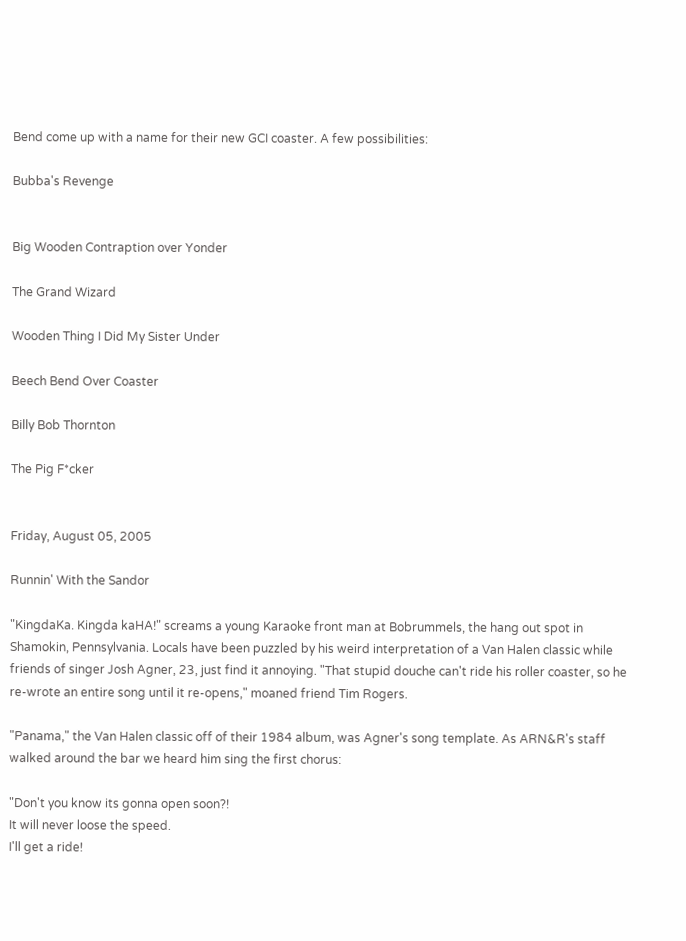Bend come up with a name for their new GCI coaster. A few possibilities:

Bubba's Revenge


Big Wooden Contraption over Yonder

The Grand Wizard

Wooden Thing I Did My Sister Under

Beech Bend Over Coaster

Billy Bob Thornton

The Pig F*cker


Friday, August 05, 2005

Runnin' With the Sandor

"KingdaKa. Kingda kaHA!" screams a young Karaoke front man at Bobrummels, the hang out spot in Shamokin, Pennsylvania. Locals have been puzzled by his weird interpretation of a Van Halen classic while friends of singer Josh Agner, 23, just find it annoying. "That stupid douche can't ride his roller coaster, so he re-wrote an entire song until it re-opens," moaned friend Tim Rogers.

"Panama," the Van Halen classic off of their 1984 album, was Agner's song template. As ARN&R's staff walked around the bar we heard him sing the first chorus:

"Don't you know its gonna open soon?!
It will never loose the speed.
I'll get a ride!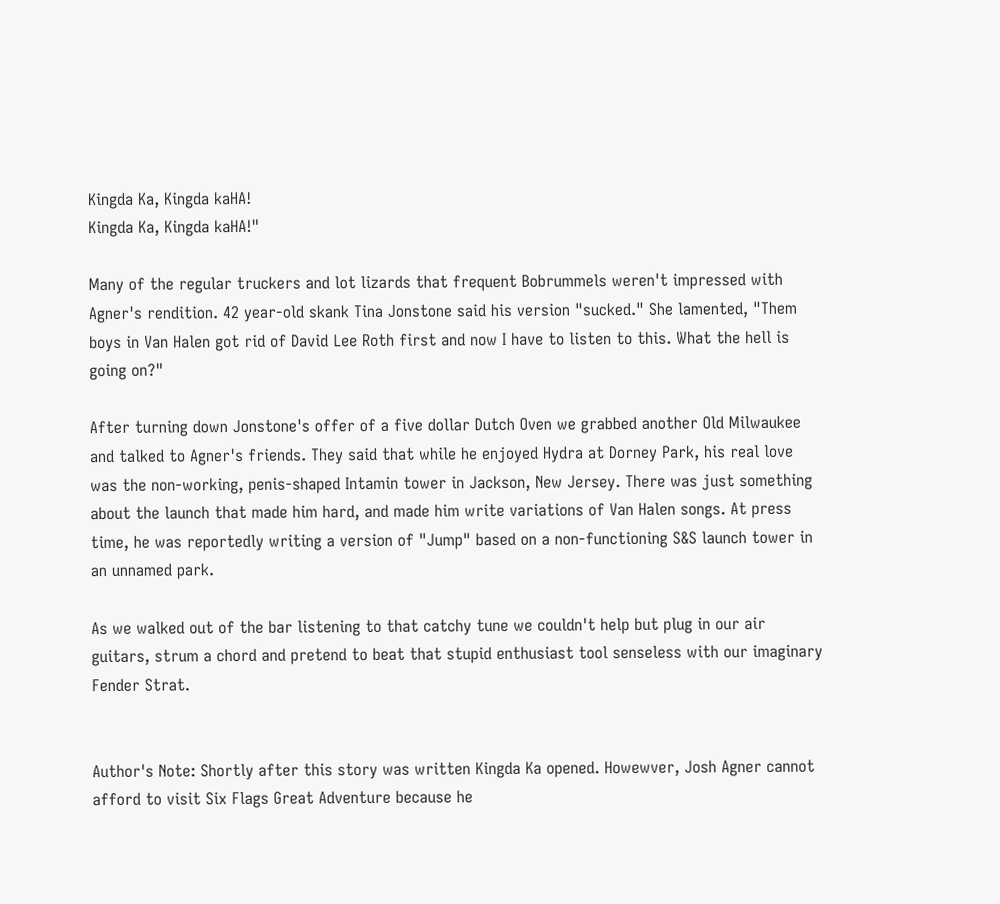Kingda Ka, Kingda kaHA!
Kingda Ka, Kingda kaHA!"

Many of the regular truckers and lot lizards that frequent Bobrummels weren't impressed with Agner's rendition. 42 year-old skank Tina Jonstone said his version "sucked." She lamented, "Them boys in Van Halen got rid of David Lee Roth first and now I have to listen to this. What the hell is going on?"

After turning down Jonstone's offer of a five dollar Dutch Oven we grabbed another Old Milwaukee and talked to Agner's friends. They said that while he enjoyed Hydra at Dorney Park, his real love was the non-working, penis-shaped Intamin tower in Jackson, New Jersey. There was just something about the launch that made him hard, and made him write variations of Van Halen songs. At press time, he was reportedly writing a version of "Jump" based on a non-functioning S&S launch tower in an unnamed park.

As we walked out of the bar listening to that catchy tune we couldn't help but plug in our air guitars, strum a chord and pretend to beat that stupid enthusiast tool senseless with our imaginary Fender Strat.


Author's Note: Shortly after this story was written Kingda Ka opened. Howewver, Josh Agner cannot afford to visit Six Flags Great Adventure because he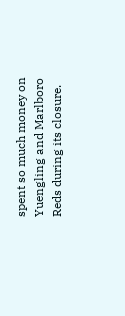spent so much money on Yuengling and Marlboro Reds during its closure.